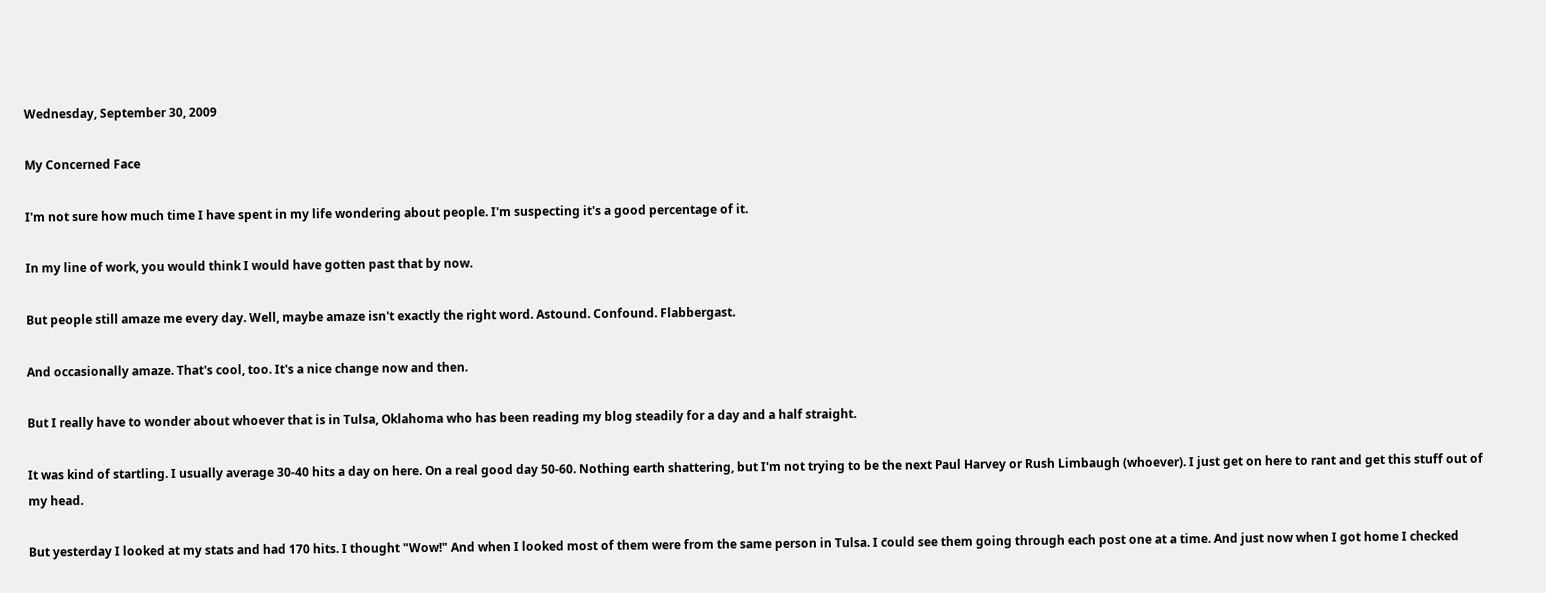Wednesday, September 30, 2009

My Concerned Face

I'm not sure how much time I have spent in my life wondering about people. I'm suspecting it's a good percentage of it.

In my line of work, you would think I would have gotten past that by now.

But people still amaze me every day. Well, maybe amaze isn't exactly the right word. Astound. Confound. Flabbergast.

And occasionally amaze. That's cool, too. It's a nice change now and then.

But I really have to wonder about whoever that is in Tulsa, Oklahoma who has been reading my blog steadily for a day and a half straight.

It was kind of startling. I usually average 30-40 hits a day on here. On a real good day 50-60. Nothing earth shattering, but I'm not trying to be the next Paul Harvey or Rush Limbaugh (whoever). I just get on here to rant and get this stuff out of my head.

But yesterday I looked at my stats and had 170 hits. I thought "Wow!" And when I looked most of them were from the same person in Tulsa. I could see them going through each post one at a time. And just now when I got home I checked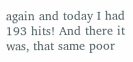again and today I had 193 hits! And there it was, that same poor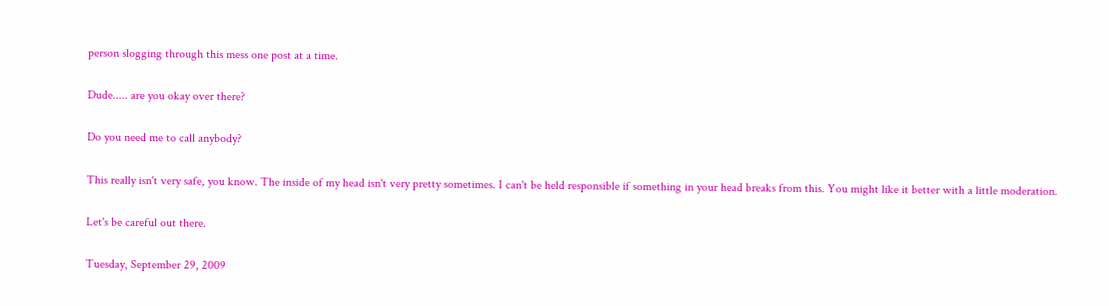person slogging through this mess one post at a time.

Dude..... are you okay over there?

Do you need me to call anybody?

This really isn't very safe, you know. The inside of my head isn't very pretty sometimes. I can't be held responsible if something in your head breaks from this. You might like it better with a little moderation.

Let's be careful out there.

Tuesday, September 29, 2009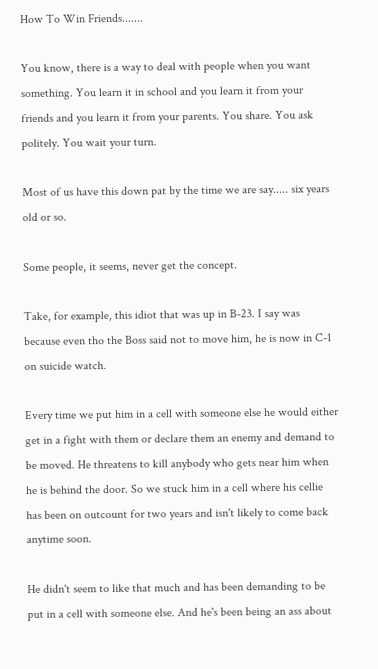How To Win Friends.......

You know, there is a way to deal with people when you want something. You learn it in school and you learn it from your friends and you learn it from your parents. You share. You ask politely. You wait your turn.

Most of us have this down pat by the time we are say..... six years old or so.

Some people, it seems, never get the concept.

Take, for example, this idiot that was up in B-23. I say was because even tho the Boss said not to move him, he is now in C-1 on suicide watch.

Every time we put him in a cell with someone else he would either get in a fight with them or declare them an enemy and demand to be moved. He threatens to kill anybody who gets near him when he is behind the door. So we stuck him in a cell where his cellie has been on outcount for two years and isn't likely to come back anytime soon.

He didn't seem to like that much and has been demanding to be put in a cell with someone else. And he's been being an ass about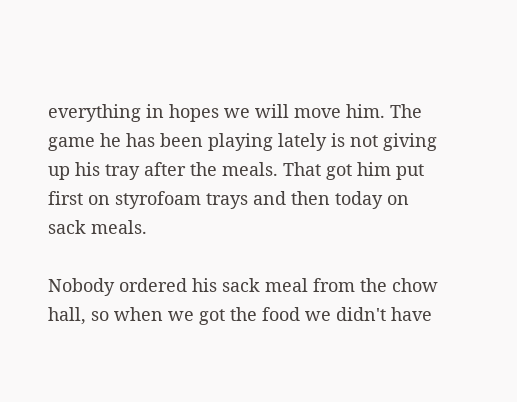everything in hopes we will move him. The game he has been playing lately is not giving up his tray after the meals. That got him put first on styrofoam trays and then today on sack meals.

Nobody ordered his sack meal from the chow hall, so when we got the food we didn't have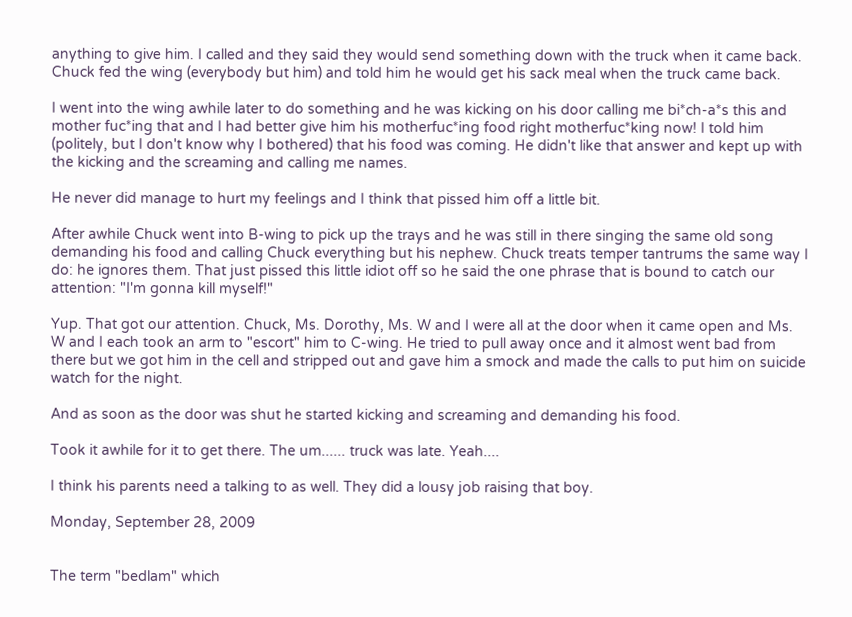anything to give him. I called and they said they would send something down with the truck when it came back. Chuck fed the wing (everybody but him) and told him he would get his sack meal when the truck came back.

I went into the wing awhile later to do something and he was kicking on his door calling me bi*ch-a*s this and mother fuc*ing that and I had better give him his motherfuc*ing food right motherfuc*king now! I told him (politely, but I don't know why I bothered) that his food was coming. He didn't like that answer and kept up with the kicking and the screaming and calling me names.

He never did manage to hurt my feelings and I think that pissed him off a little bit.

After awhile Chuck went into B-wing to pick up the trays and he was still in there singing the same old song demanding his food and calling Chuck everything but his nephew. Chuck treats temper tantrums the same way I do: he ignores them. That just pissed this little idiot off so he said the one phrase that is bound to catch our attention: "I'm gonna kill myself!"

Yup. That got our attention. Chuck, Ms. Dorothy, Ms. W and I were all at the door when it came open and Ms. W and I each took an arm to "escort" him to C-wing. He tried to pull away once and it almost went bad from there but we got him in the cell and stripped out and gave him a smock and made the calls to put him on suicide watch for the night.

And as soon as the door was shut he started kicking and screaming and demanding his food.

Took it awhile for it to get there. The um...... truck was late. Yeah....

I think his parents need a talking to as well. They did a lousy job raising that boy.

Monday, September 28, 2009


The term "bedlam" which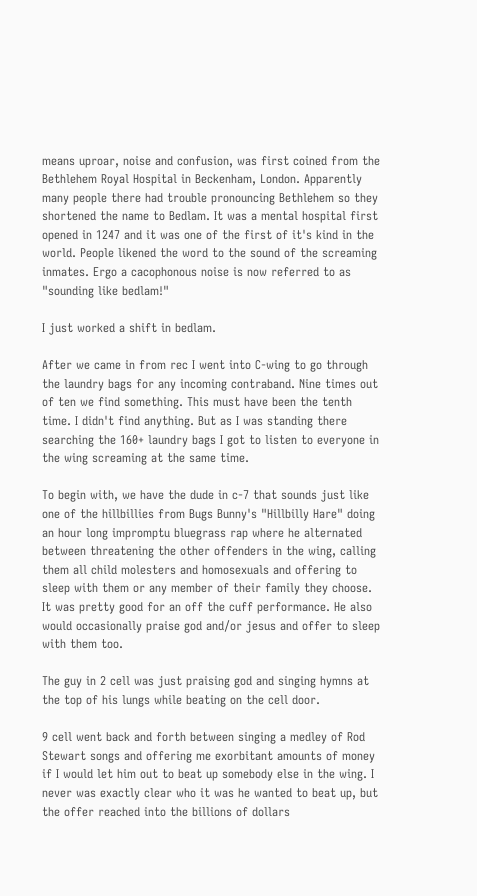means uproar, noise and confusion, was first coined from the Bethlehem Royal Hospital in Beckenham, London. Apparently many people there had trouble pronouncing Bethlehem so they shortened the name to Bedlam. It was a mental hospital first opened in 1247 and it was one of the first of it's kind in the world. People likened the word to the sound of the screaming inmates. Ergo a cacophonous noise is now referred to as "sounding like bedlam!"

I just worked a shift in bedlam.

After we came in from rec I went into C-wing to go through the laundry bags for any incoming contraband. Nine times out of ten we find something. This must have been the tenth time. I didn't find anything. But as I was standing there searching the 160+ laundry bags I got to listen to everyone in the wing screaming at the same time.

To begin with, we have the dude in c-7 that sounds just like one of the hillbillies from Bugs Bunny's "Hillbilly Hare" doing an hour long impromptu bluegrass rap where he alternated between threatening the other offenders in the wing, calling them all child molesters and homosexuals and offering to sleep with them or any member of their family they choose. It was pretty good for an off the cuff performance. He also would occasionally praise god and/or jesus and offer to sleep with them too.

The guy in 2 cell was just praising god and singing hymns at the top of his lungs while beating on the cell door.

9 cell went back and forth between singing a medley of Rod Stewart songs and offering me exorbitant amounts of money if I would let him out to beat up somebody else in the wing. I never was exactly clear who it was he wanted to beat up, but the offer reached into the billions of dollars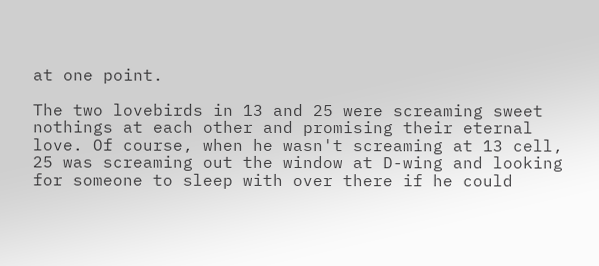at one point.

The two lovebirds in 13 and 25 were screaming sweet nothings at each other and promising their eternal love. Of course, when he wasn't screaming at 13 cell, 25 was screaming out the window at D-wing and looking for someone to sleep with over there if he could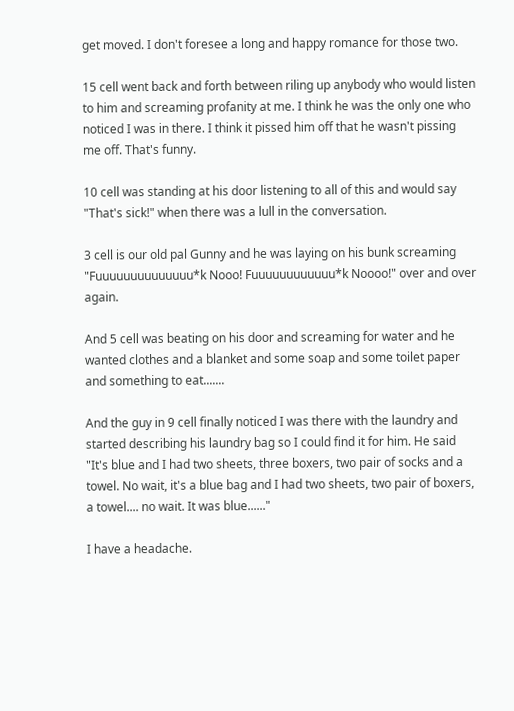get moved. I don't foresee a long and happy romance for those two.

15 cell went back and forth between riling up anybody who would listen to him and screaming profanity at me. I think he was the only one who noticed I was in there. I think it pissed him off that he wasn't pissing me off. That's funny.

10 cell was standing at his door listening to all of this and would say "That's sick!" when there was a lull in the conversation.

3 cell is our old pal Gunny and he was laying on his bunk screaming "Fuuuuuuuuuuuuuu*k Nooo! Fuuuuuuuuuuuu*k Noooo!" over and over again.

And 5 cell was beating on his door and screaming for water and he wanted clothes and a blanket and some soap and some toilet paper and something to eat.......

And the guy in 9 cell finally noticed I was there with the laundry and started describing his laundry bag so I could find it for him. He said "It's blue and I had two sheets, three boxers, two pair of socks and a towel. No wait, it's a blue bag and I had two sheets, two pair of boxers, a towel.... no wait. It was blue......"

I have a headache.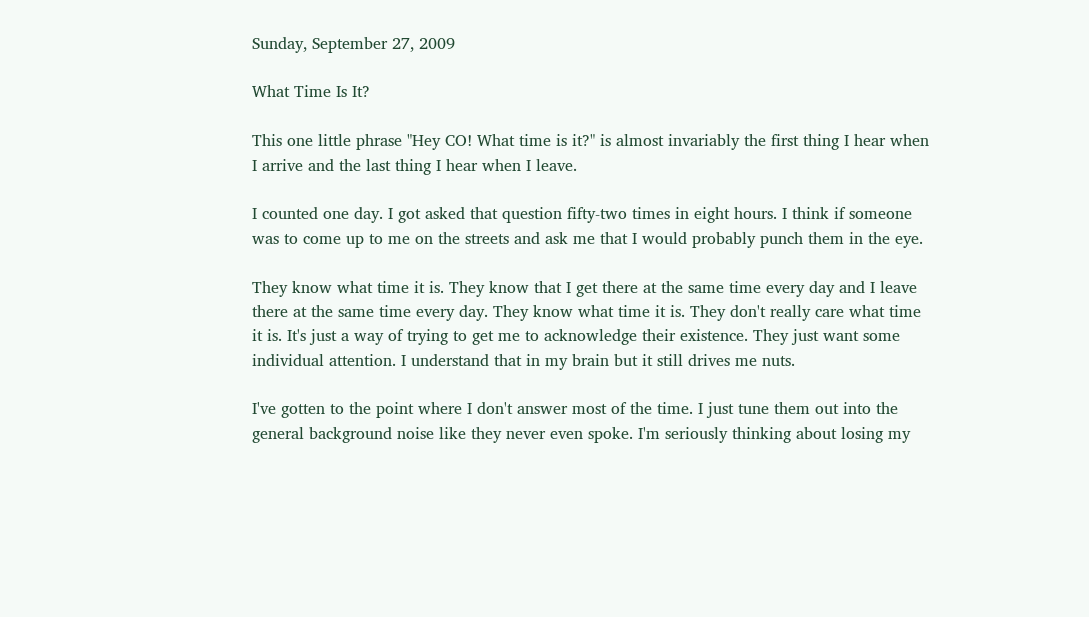Sunday, September 27, 2009

What Time Is It?

This one little phrase "Hey CO! What time is it?" is almost invariably the first thing I hear when I arrive and the last thing I hear when I leave.

I counted one day. I got asked that question fifty-two times in eight hours. I think if someone was to come up to me on the streets and ask me that I would probably punch them in the eye.

They know what time it is. They know that I get there at the same time every day and I leave there at the same time every day. They know what time it is. They don't really care what time it is. It's just a way of trying to get me to acknowledge their existence. They just want some individual attention. I understand that in my brain but it still drives me nuts.

I've gotten to the point where I don't answer most of the time. I just tune them out into the general background noise like they never even spoke. I'm seriously thinking about losing my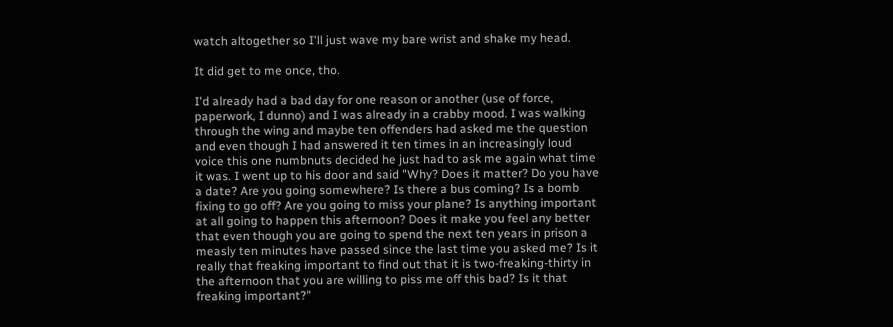watch altogether so I'll just wave my bare wrist and shake my head.

It did get to me once, tho.

I'd already had a bad day for one reason or another (use of force, paperwork, I dunno) and I was already in a crabby mood. I was walking through the wing and maybe ten offenders had asked me the question and even though I had answered it ten times in an increasingly loud voice this one numbnuts decided he just had to ask me again what time it was. I went up to his door and said "Why? Does it matter? Do you have a date? Are you going somewhere? Is there a bus coming? Is a bomb fixing to go off? Are you going to miss your plane? Is anything important at all going to happen this afternoon? Does it make you feel any better that even though you are going to spend the next ten years in prison a measly ten minutes have passed since the last time you asked me? Is it really that freaking important to find out that it is two-freaking-thirty in the afternoon that you are willing to piss me off this bad? Is it that freaking important?"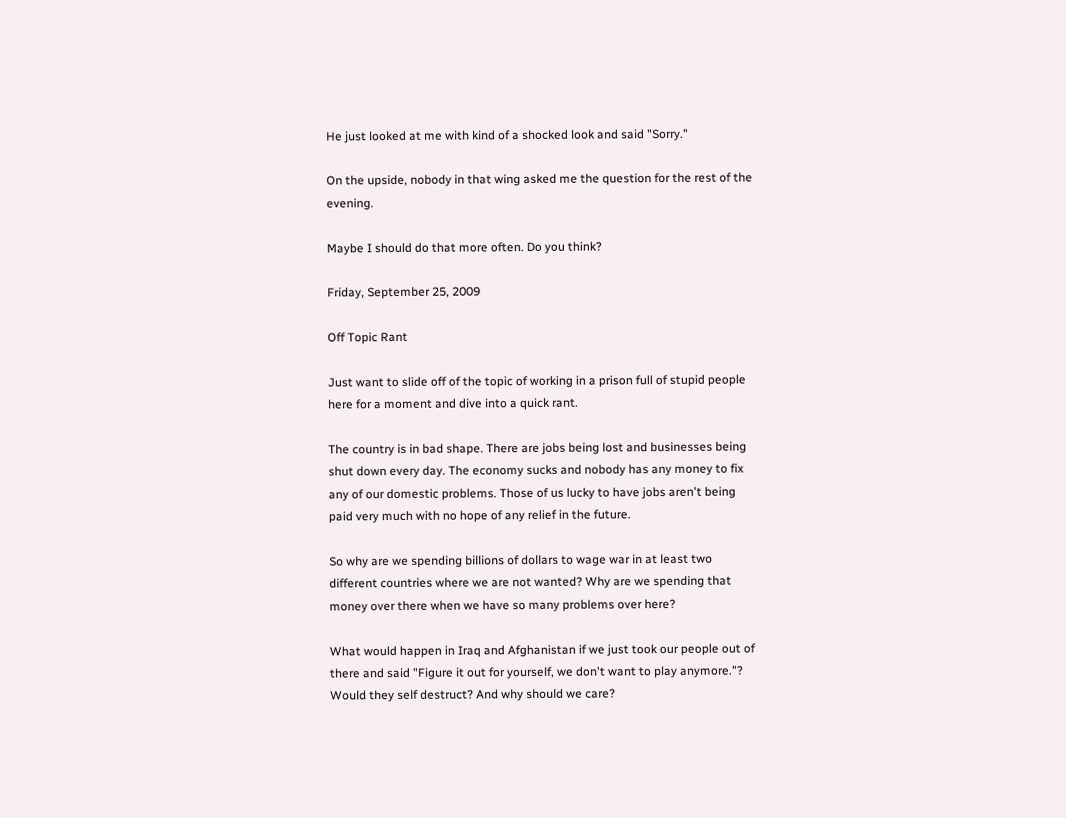He just looked at me with kind of a shocked look and said "Sorry."

On the upside, nobody in that wing asked me the question for the rest of the evening.

Maybe I should do that more often. Do you think?

Friday, September 25, 2009

Off Topic Rant

Just want to slide off of the topic of working in a prison full of stupid people here for a moment and dive into a quick rant.

The country is in bad shape. There are jobs being lost and businesses being shut down every day. The economy sucks and nobody has any money to fix any of our domestic problems. Those of us lucky to have jobs aren't being paid very much with no hope of any relief in the future.

So why are we spending billions of dollars to wage war in at least two different countries where we are not wanted? Why are we spending that money over there when we have so many problems over here?

What would happen in Iraq and Afghanistan if we just took our people out of there and said "Figure it out for yourself, we don't want to play anymore."? Would they self destruct? And why should we care?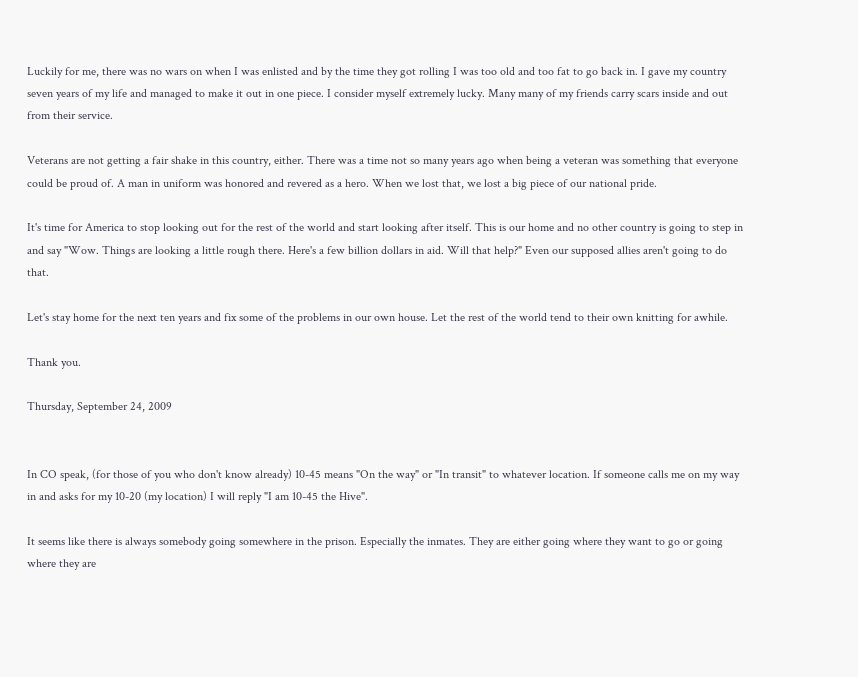Luckily for me, there was no wars on when I was enlisted and by the time they got rolling I was too old and too fat to go back in. I gave my country seven years of my life and managed to make it out in one piece. I consider myself extremely lucky. Many many of my friends carry scars inside and out from their service.

Veterans are not getting a fair shake in this country, either. There was a time not so many years ago when being a veteran was something that everyone could be proud of. A man in uniform was honored and revered as a hero. When we lost that, we lost a big piece of our national pride.

It's time for America to stop looking out for the rest of the world and start looking after itself. This is our home and no other country is going to step in and say "Wow. Things are looking a little rough there. Here's a few billion dollars in aid. Will that help?" Even our supposed allies aren't going to do that.

Let's stay home for the next ten years and fix some of the problems in our own house. Let the rest of the world tend to their own knitting for awhile.

Thank you.

Thursday, September 24, 2009


In CO speak, (for those of you who don't know already) 10-45 means "On the way" or "In transit" to whatever location. If someone calls me on my way in and asks for my 10-20 (my location) I will reply "I am 10-45 the Hive".

It seems like there is always somebody going somewhere in the prison. Especially the inmates. They are either going where they want to go or going where they are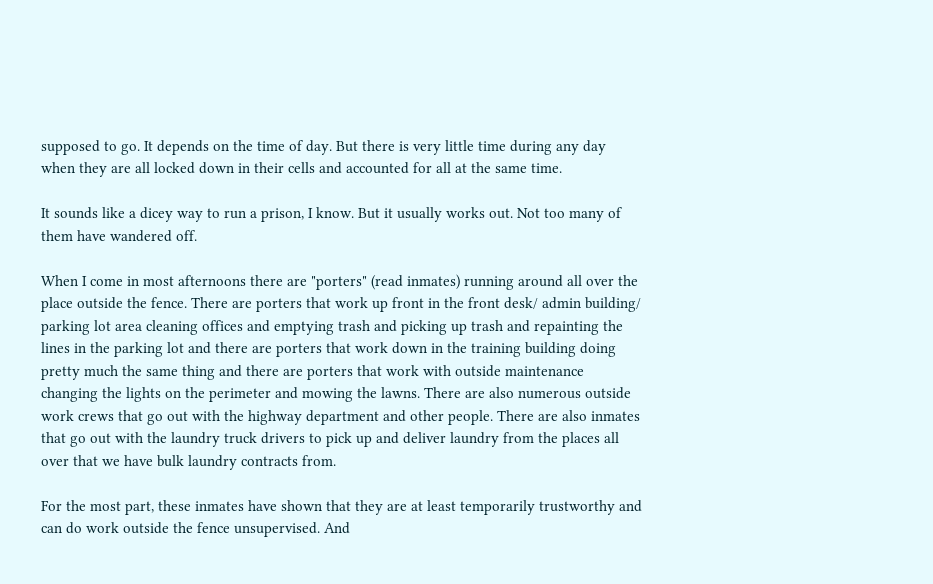supposed to go. It depends on the time of day. But there is very little time during any day when they are all locked down in their cells and accounted for all at the same time.

It sounds like a dicey way to run a prison, I know. But it usually works out. Not too many of them have wandered off.

When I come in most afternoons there are "porters" (read inmates) running around all over the place outside the fence. There are porters that work up front in the front desk/ admin building/ parking lot area cleaning offices and emptying trash and picking up trash and repainting the lines in the parking lot and there are porters that work down in the training building doing pretty much the same thing and there are porters that work with outside maintenance changing the lights on the perimeter and mowing the lawns. There are also numerous outside work crews that go out with the highway department and other people. There are also inmates that go out with the laundry truck drivers to pick up and deliver laundry from the places all over that we have bulk laundry contracts from.

For the most part, these inmates have shown that they are at least temporarily trustworthy and can do work outside the fence unsupervised. And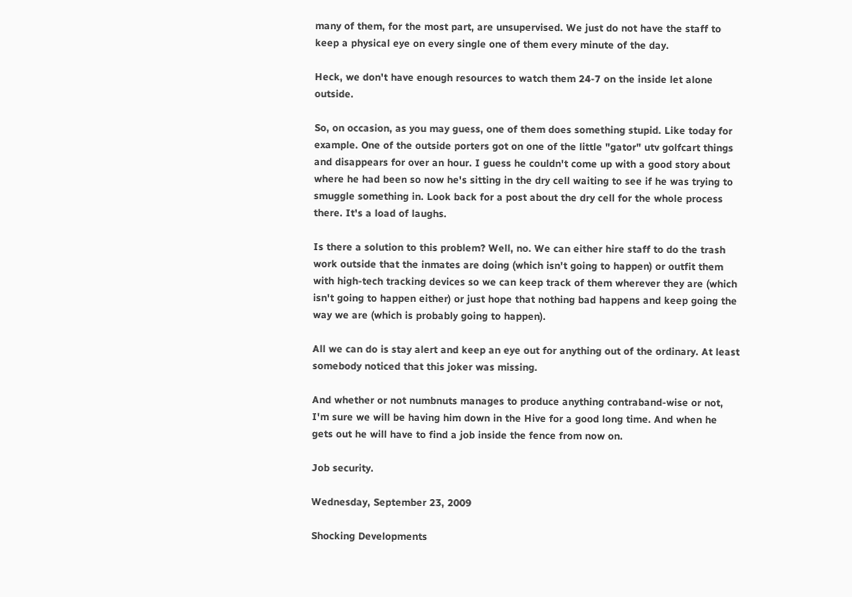many of them, for the most part, are unsupervised. We just do not have the staff to keep a physical eye on every single one of them every minute of the day.

Heck, we don't have enough resources to watch them 24-7 on the inside let alone outside.

So, on occasion, as you may guess, one of them does something stupid. Like today for example. One of the outside porters got on one of the little "gator" utv golfcart things and disappears for over an hour. I guess he couldn't come up with a good story about where he had been so now he's sitting in the dry cell waiting to see if he was trying to smuggle something in. Look back for a post about the dry cell for the whole process there. It's a load of laughs.

Is there a solution to this problem? Well, no. We can either hire staff to do the trash work outside that the inmates are doing (which isn't going to happen) or outfit them with high-tech tracking devices so we can keep track of them wherever they are (which isn't going to happen either) or just hope that nothing bad happens and keep going the way we are (which is probably going to happen).

All we can do is stay alert and keep an eye out for anything out of the ordinary. At least somebody noticed that this joker was missing.

And whether or not numbnuts manages to produce anything contraband-wise or not, I'm sure we will be having him down in the Hive for a good long time. And when he gets out he will have to find a job inside the fence from now on.

Job security.

Wednesday, September 23, 2009

Shocking Developments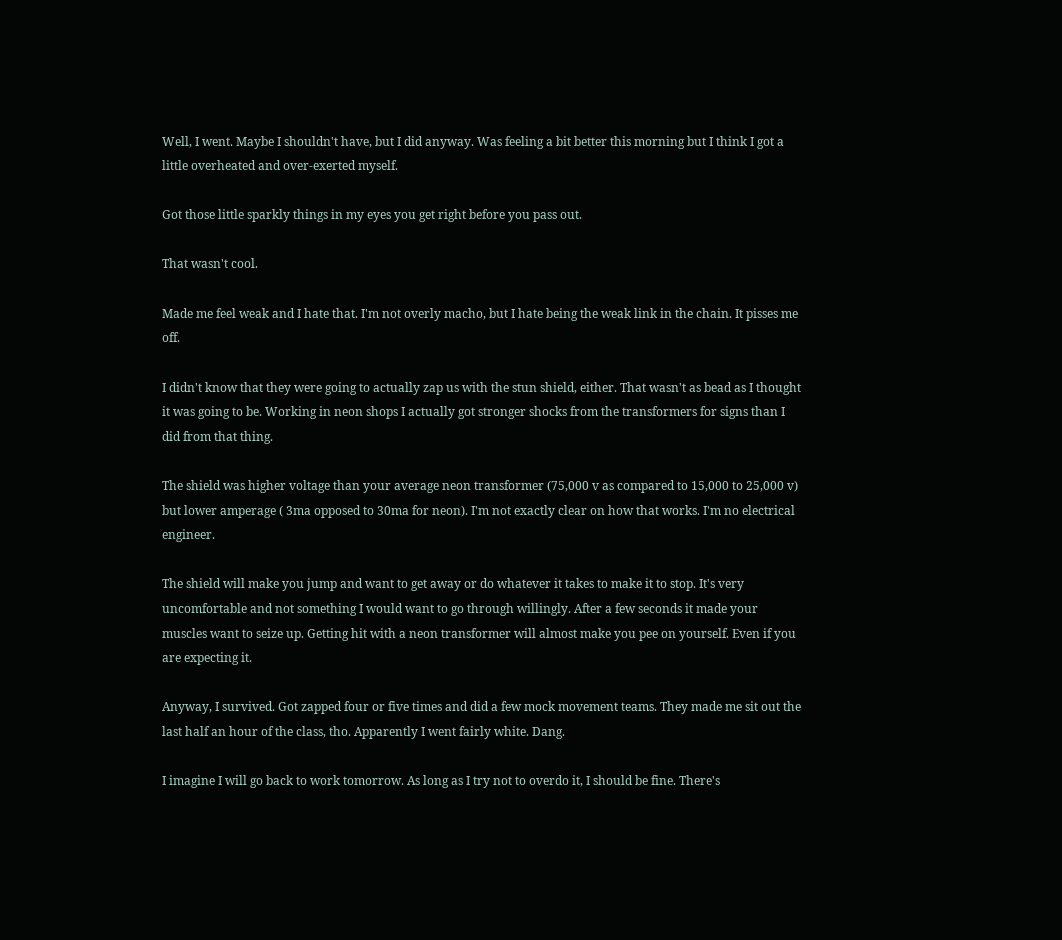Well, I went. Maybe I shouldn't have, but I did anyway. Was feeling a bit better this morning but I think I got a little overheated and over-exerted myself.

Got those little sparkly things in my eyes you get right before you pass out.

That wasn't cool.

Made me feel weak and I hate that. I'm not overly macho, but I hate being the weak link in the chain. It pisses me off.

I didn't know that they were going to actually zap us with the stun shield, either. That wasn't as bead as I thought it was going to be. Working in neon shops I actually got stronger shocks from the transformers for signs than I did from that thing.

The shield was higher voltage than your average neon transformer (75,000 v as compared to 15,000 to 25,000 v) but lower amperage ( 3ma opposed to 30ma for neon). I'm not exactly clear on how that works. I'm no electrical engineer.

The shield will make you jump and want to get away or do whatever it takes to make it to stop. It's very uncomfortable and not something I would want to go through willingly. After a few seconds it made your muscles want to seize up. Getting hit with a neon transformer will almost make you pee on yourself. Even if you are expecting it.

Anyway, I survived. Got zapped four or five times and did a few mock movement teams. They made me sit out the last half an hour of the class, tho. Apparently I went fairly white. Dang.

I imagine I will go back to work tomorrow. As long as I try not to overdo it, I should be fine. There's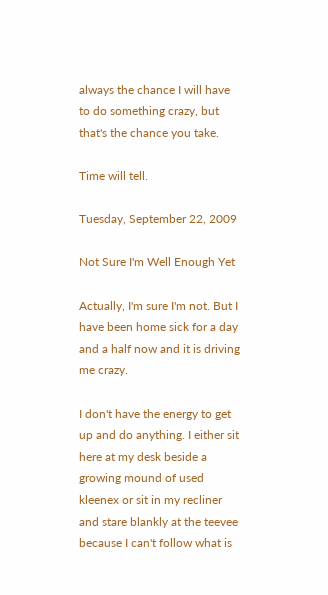always the chance I will have to do something crazy, but that's the chance you take.

Time will tell.

Tuesday, September 22, 2009

Not Sure I'm Well Enough Yet

Actually, I'm sure I'm not. But I have been home sick for a day and a half now and it is driving me crazy.

I don't have the energy to get up and do anything. I either sit here at my desk beside a growing mound of used kleenex or sit in my recliner and stare blankly at the teevee because I can't follow what is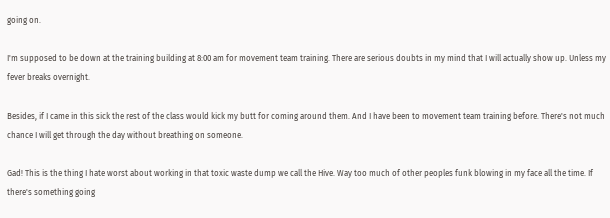going on.

I'm supposed to be down at the training building at 8:00 am for movement team training. There are serious doubts in my mind that I will actually show up. Unless my fever breaks overnight.

Besides, if I came in this sick the rest of the class would kick my butt for coming around them. And I have been to movement team training before. There's not much chance I will get through the day without breathing on someone.

Gad! This is the thing I hate worst about working in that toxic waste dump we call the Hive. Way too much of other peoples funk blowing in my face all the time. If there's something going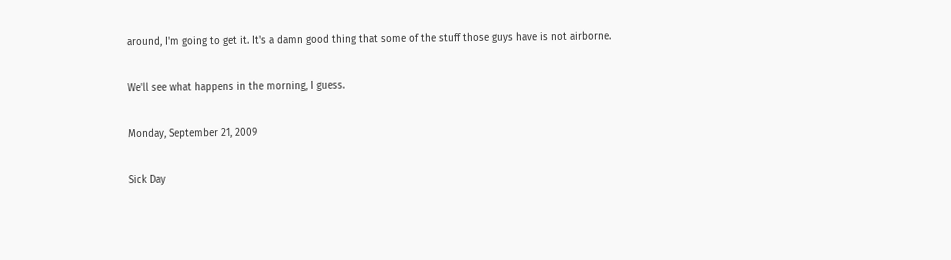around, I'm going to get it. It's a damn good thing that some of the stuff those guys have is not airborne.

We'll see what happens in the morning, I guess.

Monday, September 21, 2009

Sick Day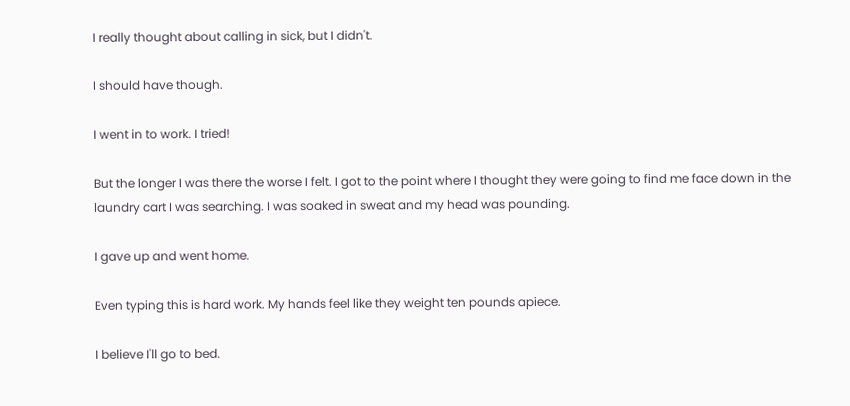I really thought about calling in sick, but I didn't.

I should have though.

I went in to work. I tried!

But the longer I was there the worse I felt. I got to the point where I thought they were going to find me face down in the laundry cart I was searching. I was soaked in sweat and my head was pounding.

I gave up and went home.

Even typing this is hard work. My hands feel like they weight ten pounds apiece.

I believe I'll go to bed.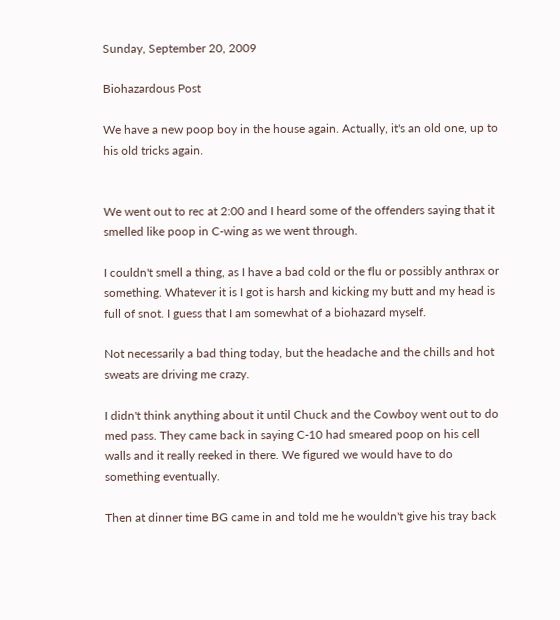Sunday, September 20, 2009

Biohazardous Post

We have a new poop boy in the house again. Actually, it's an old one, up to his old tricks again.


We went out to rec at 2:00 and I heard some of the offenders saying that it smelled like poop in C-wing as we went through.

I couldn't smell a thing, as I have a bad cold or the flu or possibly anthrax or something. Whatever it is I got is harsh and kicking my butt and my head is full of snot. I guess that I am somewhat of a biohazard myself.

Not necessarily a bad thing today, but the headache and the chills and hot sweats are driving me crazy.

I didn't think anything about it until Chuck and the Cowboy went out to do med pass. They came back in saying C-10 had smeared poop on his cell walls and it really reeked in there. We figured we would have to do something eventually.

Then at dinner time BG came in and told me he wouldn't give his tray back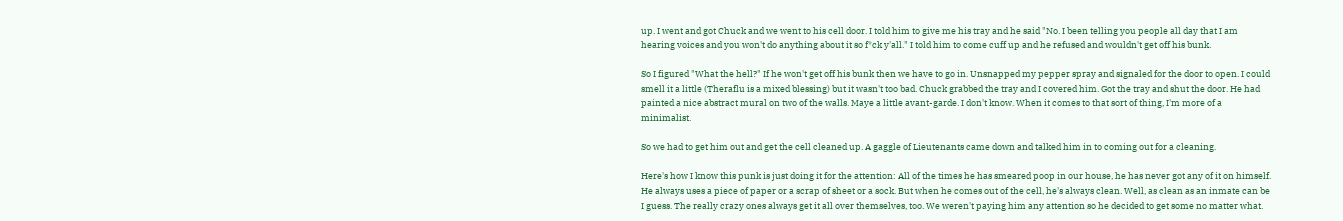up. I went and got Chuck and we went to his cell door. I told him to give me his tray and he said "No. I been telling you people all day that I am hearing voices and you won't do anything about it so f*ck y'all." I told him to come cuff up and he refused and wouldn't get off his bunk.

So I figured "What the hell?" If he won't get off his bunk then we have to go in. Unsnapped my pepper spray and signaled for the door to open. I could smell it a little (Theraflu is a mixed blessing) but it wasn't too bad. Chuck grabbed the tray and I covered him. Got the tray and shut the door. He had painted a nice abstract mural on two of the walls. Maye a little avant-garde. I don't know. When it comes to that sort of thing, I'm more of a minimalist.

So we had to get him out and get the cell cleaned up. A gaggle of Lieutenants came down and talked him in to coming out for a cleaning.

Here's how I know this punk is just doing it for the attention: All of the times he has smeared poop in our house, he has never got any of it on himself. He always uses a piece of paper or a scrap of sheet or a sock. But when he comes out of the cell, he's always clean. Well, as clean as an inmate can be I guess. The really crazy ones always get it all over themselves, too. We weren't paying him any attention so he decided to get some no matter what.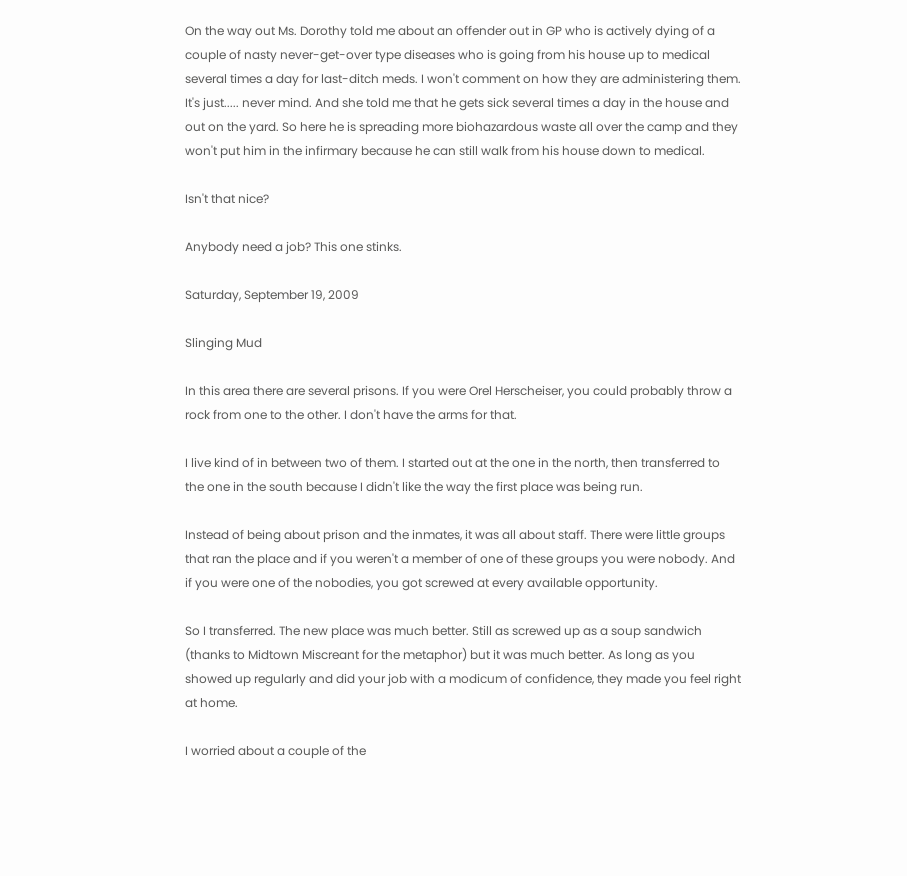On the way out Ms. Dorothy told me about an offender out in GP who is actively dying of a couple of nasty never-get-over type diseases who is going from his house up to medical several times a day for last-ditch meds. I won't comment on how they are administering them. It's just..... never mind. And she told me that he gets sick several times a day in the house and out on the yard. So here he is spreading more biohazardous waste all over the camp and they won't put him in the infirmary because he can still walk from his house down to medical.

Isn't that nice?

Anybody need a job? This one stinks.

Saturday, September 19, 2009

Slinging Mud

In this area there are several prisons. If you were Orel Herscheiser, you could probably throw a rock from one to the other. I don't have the arms for that.

I live kind of in between two of them. I started out at the one in the north, then transferred to the one in the south because I didn't like the way the first place was being run.

Instead of being about prison and the inmates, it was all about staff. There were little groups that ran the place and if you weren't a member of one of these groups you were nobody. And if you were one of the nobodies, you got screwed at every available opportunity.

So I transferred. The new place was much better. Still as screwed up as a soup sandwich (thanks to Midtown Miscreant for the metaphor) but it was much better. As long as you showed up regularly and did your job with a modicum of confidence, they made you feel right at home.

I worried about a couple of the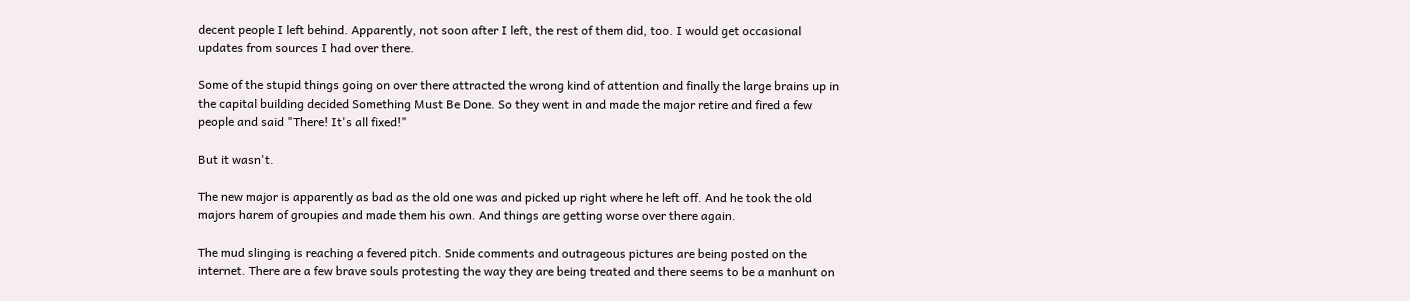decent people I left behind. Apparently, not soon after I left, the rest of them did, too. I would get occasional updates from sources I had over there.

Some of the stupid things going on over there attracted the wrong kind of attention and finally the large brains up in the capital building decided Something Must Be Done. So they went in and made the major retire and fired a few people and said "There! It's all fixed!"

But it wasn't.

The new major is apparently as bad as the old one was and picked up right where he left off. And he took the old majors harem of groupies and made them his own. And things are getting worse over there again.

The mud slinging is reaching a fevered pitch. Snide comments and outrageous pictures are being posted on the internet. There are a few brave souls protesting the way they are being treated and there seems to be a manhunt on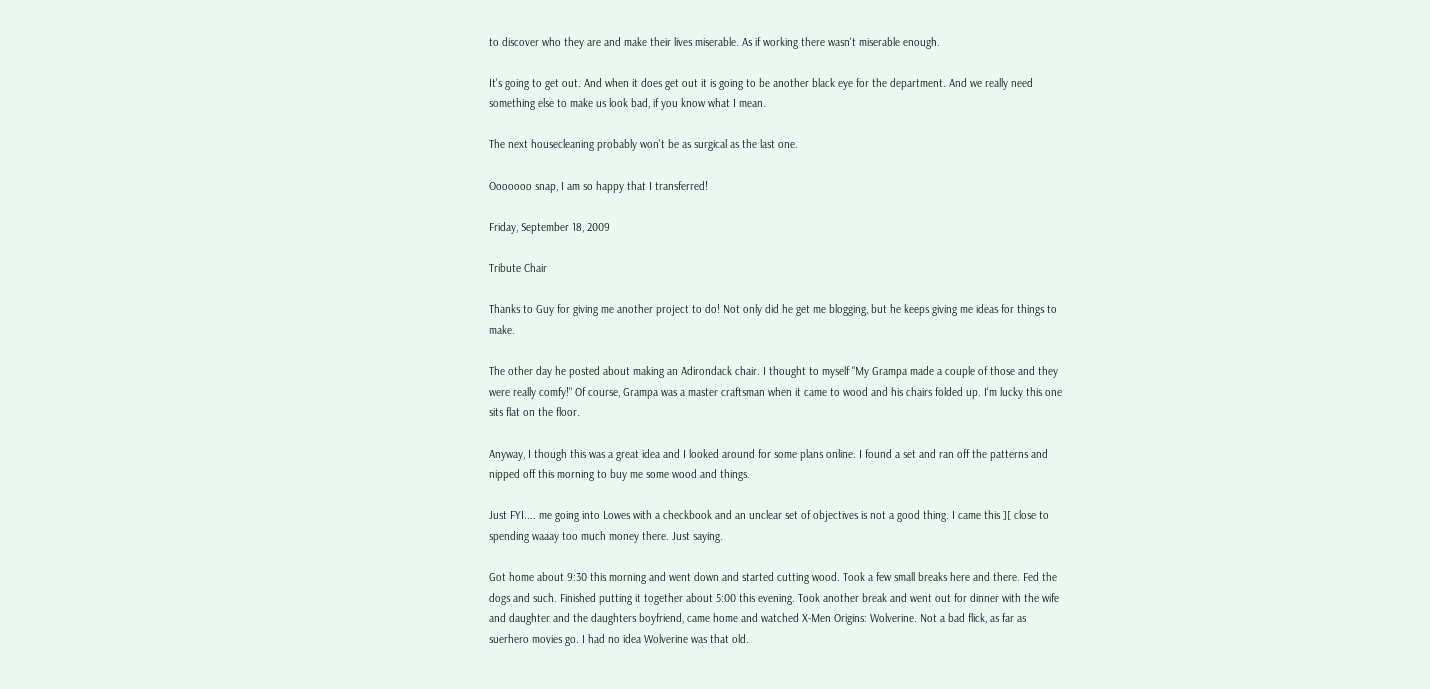to discover who they are and make their lives miserable. As if working there wasn't miserable enough.

It's going to get out. And when it does get out it is going to be another black eye for the department. And we really need something else to make us look bad, if you know what I mean.

The next housecleaning probably won't be as surgical as the last one.

Ooooooo snap, I am so happy that I transferred!

Friday, September 18, 2009

Tribute Chair

Thanks to Guy for giving me another project to do! Not only did he get me blogging, but he keeps giving me ideas for things to make.

The other day he posted about making an Adirondack chair. I thought to myself "My Grampa made a couple of those and they were really comfy!" Of course, Grampa was a master craftsman when it came to wood and his chairs folded up. I'm lucky this one sits flat on the floor.

Anyway, I though this was a great idea and I looked around for some plans online. I found a set and ran off the patterns and nipped off this morning to buy me some wood and things.

Just FYI.... me going into Lowes with a checkbook and an unclear set of objectives is not a good thing. I came this ][ close to spending waaay too much money there. Just saying.

Got home about 9:30 this morning and went down and started cutting wood. Took a few small breaks here and there. Fed the dogs and such. Finished putting it together about 5:00 this evening. Took another break and went out for dinner with the wife and daughter and the daughters boyfriend, came home and watched X-Men Origins: Wolverine. Not a bad flick, as far as suerhero movies go. I had no idea Wolverine was that old.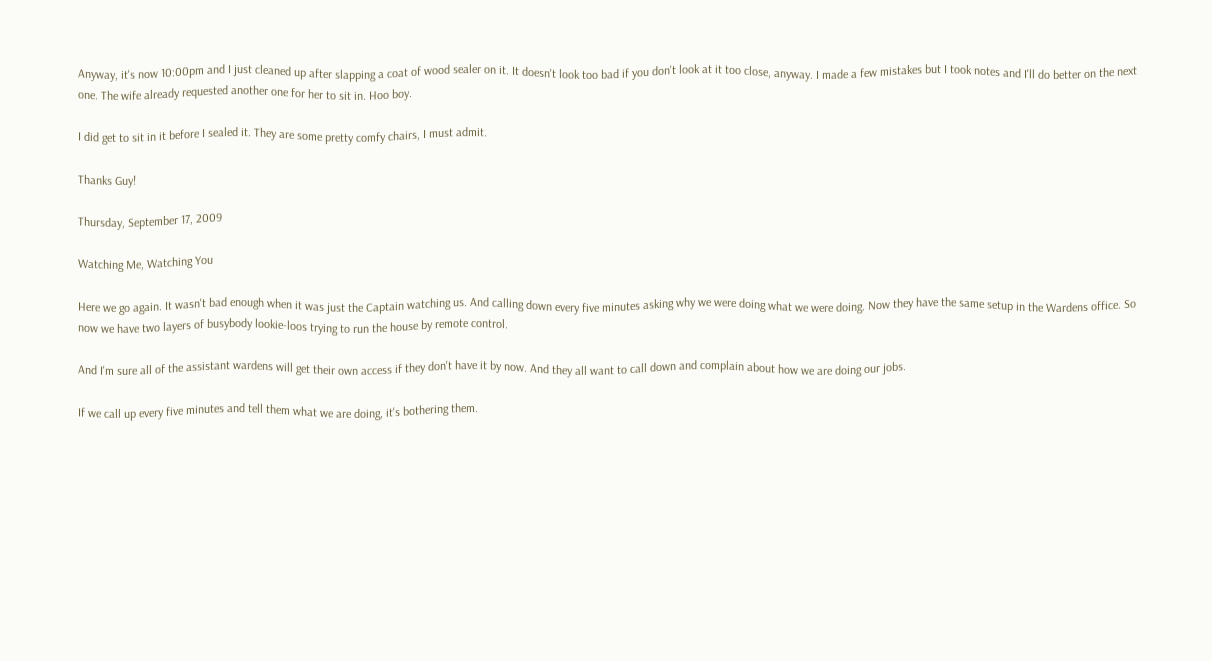Anyway, it's now 10:00pm and I just cleaned up after slapping a coat of wood sealer on it. It doesn't look too bad if you don't look at it too close, anyway. I made a few mistakes but I took notes and I'll do better on the next one. The wife already requested another one for her to sit in. Hoo boy.

I did get to sit in it before I sealed it. They are some pretty comfy chairs, I must admit.

Thanks Guy!

Thursday, September 17, 2009

Watching Me, Watching You

Here we go again. It wasn't bad enough when it was just the Captain watching us. And calling down every five minutes asking why we were doing what we were doing. Now they have the same setup in the Wardens office. So now we have two layers of busybody lookie-loos trying to run the house by remote control.

And I'm sure all of the assistant wardens will get their own access if they don't have it by now. And they all want to call down and complain about how we are doing our jobs.

If we call up every five minutes and tell them what we are doing, it's bothering them.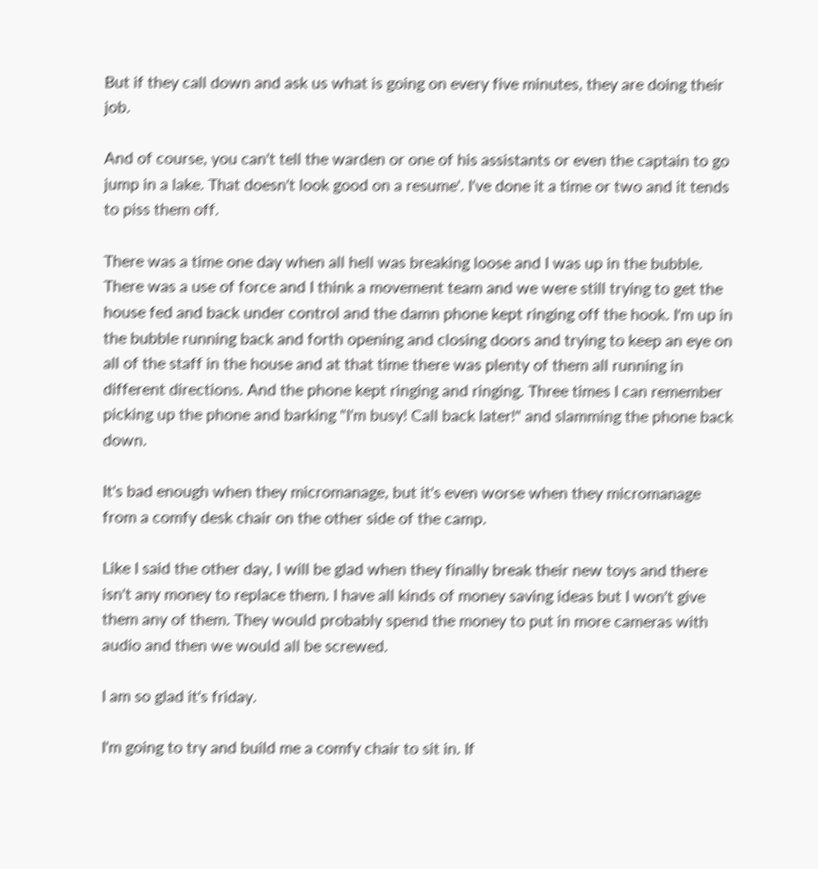But if they call down and ask us what is going on every five minutes, they are doing their job.

And of course, you can't tell the warden or one of his assistants or even the captain to go jump in a lake. That doesn't look good on a resume'. I've done it a time or two and it tends to piss them off.

There was a time one day when all hell was breaking loose and I was up in the bubble. There was a use of force and I think a movement team and we were still trying to get the house fed and back under control and the damn phone kept ringing off the hook. I'm up in the bubble running back and forth opening and closing doors and trying to keep an eye on all of the staff in the house and at that time there was plenty of them all running in different directions. And the phone kept ringing and ringing. Three times I can remember picking up the phone and barking "I'm busy! Call back later!" and slamming the phone back down.

It's bad enough when they micromanage, but it's even worse when they micromanage from a comfy desk chair on the other side of the camp.

Like I said the other day, I will be glad when they finally break their new toys and there isn't any money to replace them. I have all kinds of money saving ideas but I won't give them any of them. They would probably spend the money to put in more cameras with audio and then we would all be screwed.

I am so glad it's friday.

I'm going to try and build me a comfy chair to sit in. If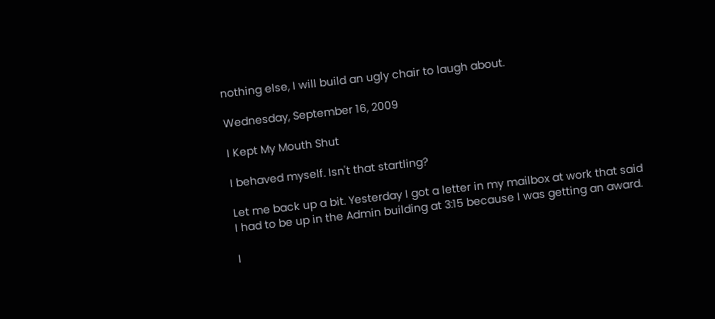nothing else, I will build an ugly chair to laugh about.

Wednesday, September 16, 2009

I Kept My Mouth Shut

I behaved myself. Isn't that startling?

Let me back up a bit. Yesterday I got a letter in my mailbox at work that said I had to be up in the Admin building at 3:15 because I was getting an award.

I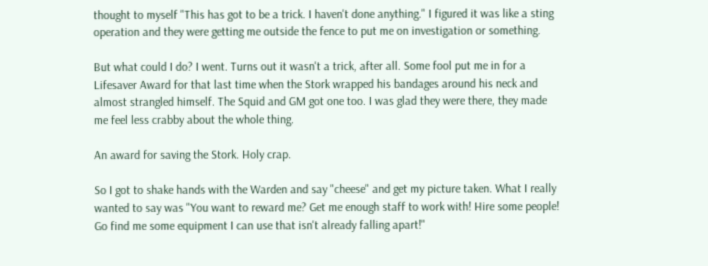thought to myself "This has got to be a trick. I haven't done anything." I figured it was like a sting operation and they were getting me outside the fence to put me on investigation or something.

But what could I do? I went. Turns out it wasn't a trick, after all. Some fool put me in for a Lifesaver Award for that last time when the Stork wrapped his bandages around his neck and almost strangled himself. The Squid and GM got one too. I was glad they were there, they made me feel less crabby about the whole thing.

An award for saving the Stork. Holy crap.

So I got to shake hands with the Warden and say "cheese" and get my picture taken. What I really wanted to say was "You want to reward me? Get me enough staff to work with! Hire some people! Go find me some equipment I can use that isn't already falling apart!"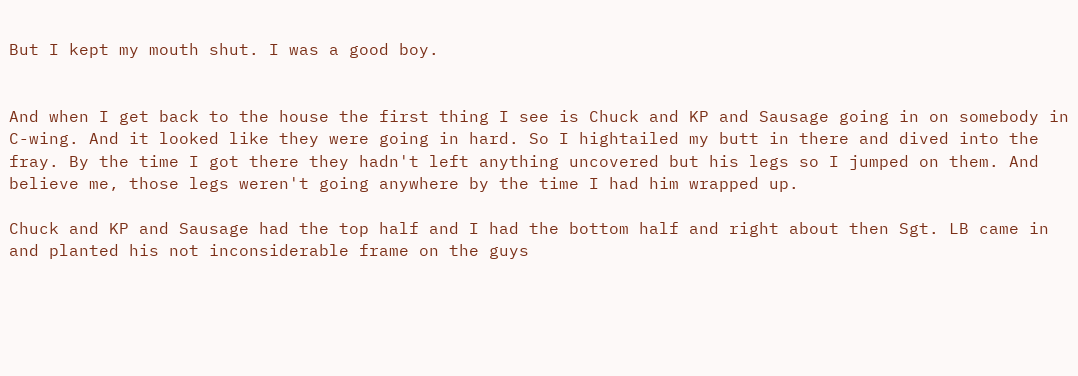But I kept my mouth shut. I was a good boy.


And when I get back to the house the first thing I see is Chuck and KP and Sausage going in on somebody in C-wing. And it looked like they were going in hard. So I hightailed my butt in there and dived into the fray. By the time I got there they hadn't left anything uncovered but his legs so I jumped on them. And believe me, those legs weren't going anywhere by the time I had him wrapped up.

Chuck and KP and Sausage had the top half and I had the bottom half and right about then Sgt. LB came in and planted his not inconsiderable frame on the guys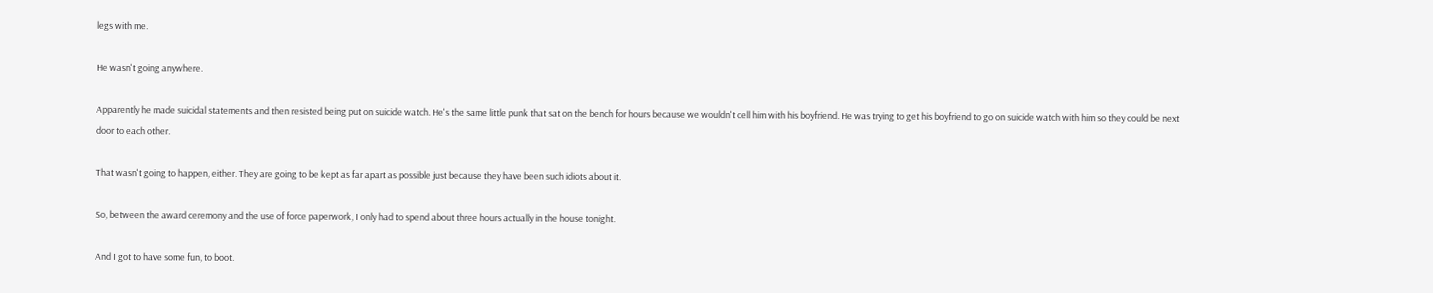legs with me.

He wasn't going anywhere.

Apparently he made suicidal statements and then resisted being put on suicide watch. He's the same little punk that sat on the bench for hours because we wouldn't cell him with his boyfriend. He was trying to get his boyfriend to go on suicide watch with him so they could be next door to each other.

That wasn't going to happen, either. They are going to be kept as far apart as possible just because they have been such idiots about it.

So, between the award ceremony and the use of force paperwork, I only had to spend about three hours actually in the house tonight.

And I got to have some fun, to boot.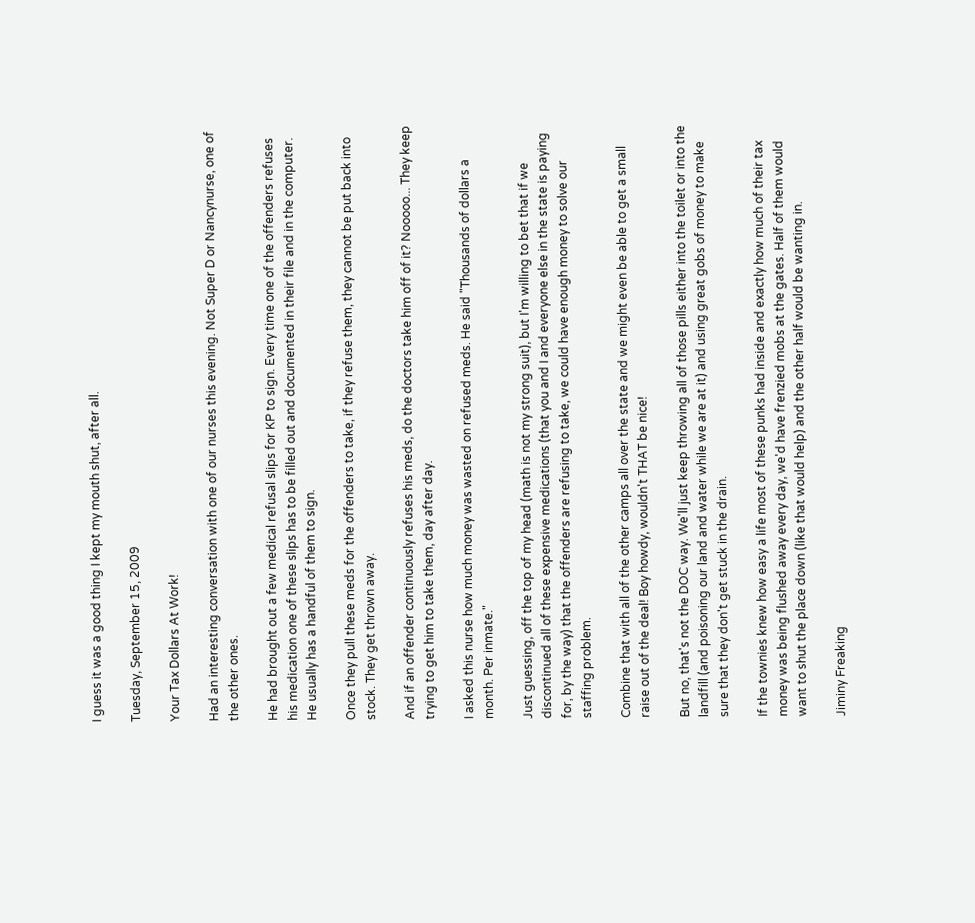I guess it was a good thing I kept my mouth shut, after all.

Tuesday, September 15, 2009

Your Tax Dollars At Work!

Had an interesting conversation with one of our nurses this evening. Not Super D or Nancynurse, one of the other ones.

He had brought out a few medical refusal slips for KP to sign. Every time one of the offenders refuses his medication one of these slips has to be filled out and documented in their file and in the computer. He usually has a handful of them to sign.

Once they pull these meds for the offenders to take, if they refuse them, they cannot be put back into stock. They get thrown away.

And if an offender continuously refuses his meds, do the doctors take him off of it? Nooooo... They keep trying to get him to take them, day after day.

I asked this nurse how much money was wasted on refused meds. He said "Thousands of dollars a month. Per inmate."

Just guessing, off the top of my head (math is not my strong suit), but I'm willing to bet that if we discontinued all of these expensive medications (that you and I and everyone else in the state is paying for, by the way) that the offenders are refusing to take, we could have enough money to solve our staffing problem.

Combine that with all of the other camps all over the state and we might even be able to get a small raise out of the deal! Boy howdy, wouldn't THAT be nice!

But no, that's not the DOC way. We'll just keep throwing all of those pills either into the toilet or into the landfill (and poisoning our land and water while we are at it) and using great gobs of money to make sure that they don't get stuck in the drain.

If the townies knew how easy a life most of these punks had inside and exactly how much of their tax money was being flushed away every day, we'd have frenzied mobs at the gates. Half of them would want to shut the place down (like that would help) and the other half would be wanting in.

Jiminy Freaking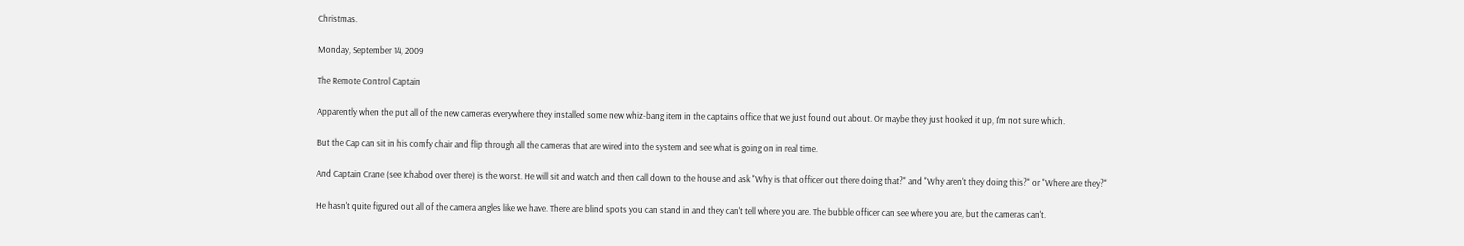Christmas.

Monday, September 14, 2009

The Remote Control Captain

Apparently when the put all of the new cameras everywhere they installed some new whiz-bang item in the captains office that we just found out about. Or maybe they just hooked it up, I'm not sure which.

But the Cap can sit in his comfy chair and flip through all the cameras that are wired into the system and see what is going on in real time.

And Captain Crane (see Ichabod over there) is the worst. He will sit and watch and then call down to the house and ask "Why is that officer out there doing that?" and "Why aren't they doing this?" or "Where are they?"

He hasn't quite figured out all of the camera angles like we have. There are blind spots you can stand in and they can't tell where you are. The bubble officer can see where you are, but the cameras can't.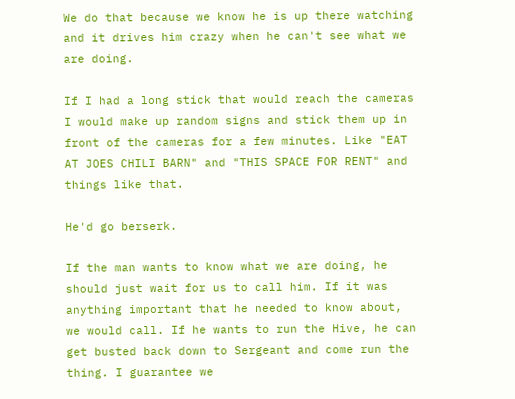We do that because we know he is up there watching and it drives him crazy when he can't see what we are doing.

If I had a long stick that would reach the cameras I would make up random signs and stick them up in front of the cameras for a few minutes. Like "EAT AT JOES CHILI BARN" and "THIS SPACE FOR RENT" and things like that.

He'd go berserk.

If the man wants to know what we are doing, he should just wait for us to call him. If it was anything important that he needed to know about, we would call. If he wants to run the Hive, he can get busted back down to Sergeant and come run the thing. I guarantee we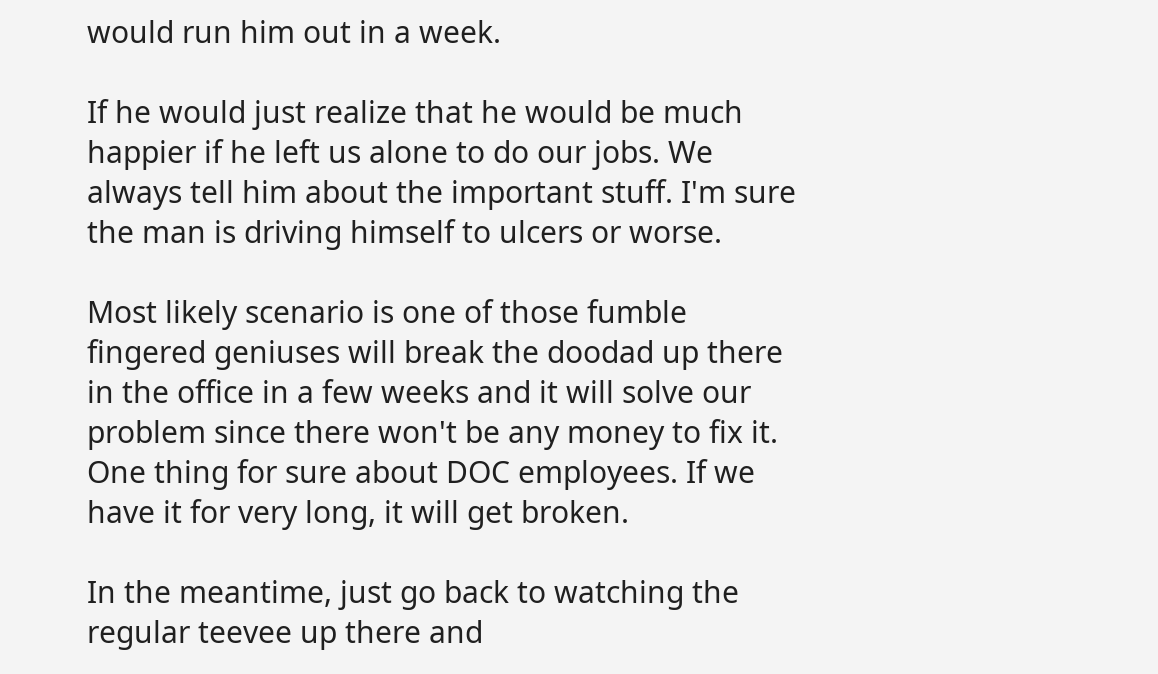would run him out in a week.

If he would just realize that he would be much happier if he left us alone to do our jobs. We always tell him about the important stuff. I'm sure the man is driving himself to ulcers or worse.

Most likely scenario is one of those fumble fingered geniuses will break the doodad up there in the office in a few weeks and it will solve our problem since there won't be any money to fix it. One thing for sure about DOC employees. If we have it for very long, it will get broken.

In the meantime, just go back to watching the regular teevee up there and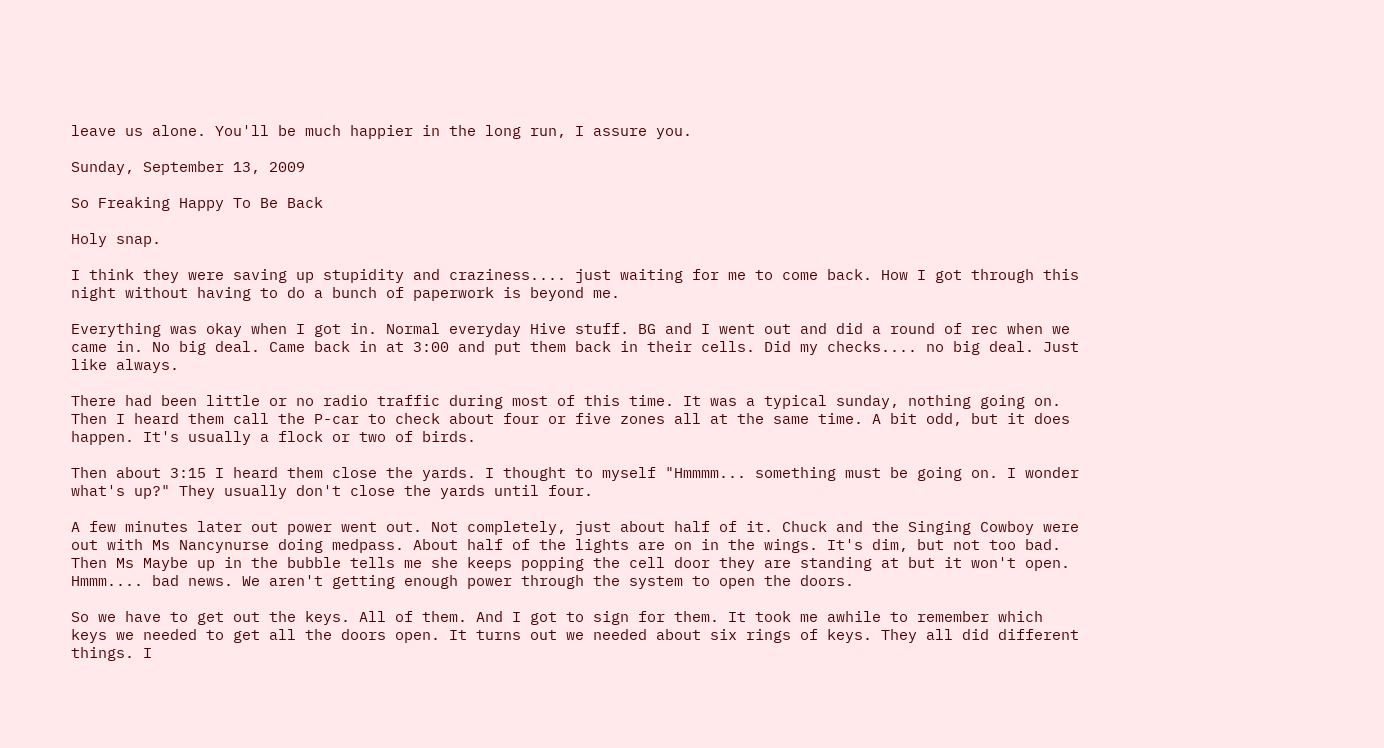leave us alone. You'll be much happier in the long run, I assure you.

Sunday, September 13, 2009

So Freaking Happy To Be Back

Holy snap.

I think they were saving up stupidity and craziness.... just waiting for me to come back. How I got through this night without having to do a bunch of paperwork is beyond me.

Everything was okay when I got in. Normal everyday Hive stuff. BG and I went out and did a round of rec when we came in. No big deal. Came back in at 3:00 and put them back in their cells. Did my checks.... no big deal. Just like always.

There had been little or no radio traffic during most of this time. It was a typical sunday, nothing going on. Then I heard them call the P-car to check about four or five zones all at the same time. A bit odd, but it does happen. It's usually a flock or two of birds.

Then about 3:15 I heard them close the yards. I thought to myself "Hmmmm... something must be going on. I wonder what's up?" They usually don't close the yards until four.

A few minutes later out power went out. Not completely, just about half of it. Chuck and the Singing Cowboy were out with Ms Nancynurse doing medpass. About half of the lights are on in the wings. It's dim, but not too bad. Then Ms Maybe up in the bubble tells me she keeps popping the cell door they are standing at but it won't open. Hmmm.... bad news. We aren't getting enough power through the system to open the doors.

So we have to get out the keys. All of them. And I got to sign for them. It took me awhile to remember which keys we needed to get all the doors open. It turns out we needed about six rings of keys. They all did different things. I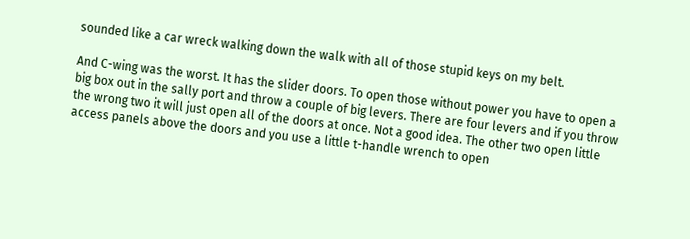sounded like a car wreck walking down the walk with all of those stupid keys on my belt.

And C-wing was the worst. It has the slider doors. To open those without power you have to open a big box out in the sally port and throw a couple of big levers. There are four levers and if you throw the wrong two it will just open all of the doors at once. Not a good idea. The other two open little access panels above the doors and you use a little t-handle wrench to open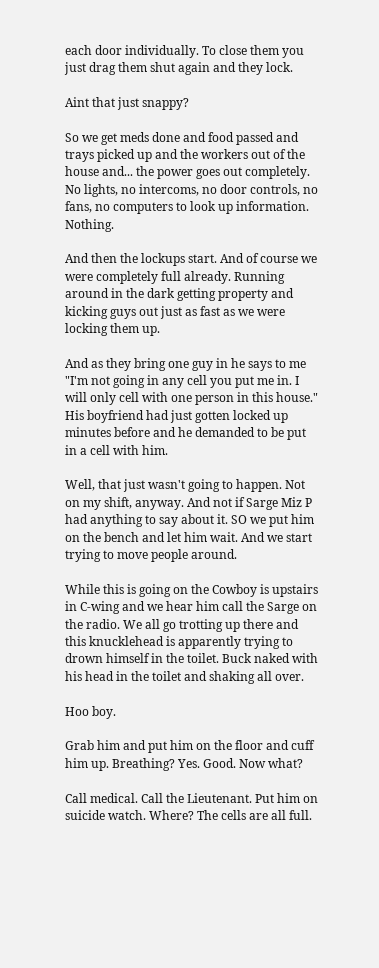each door individually. To close them you just drag them shut again and they lock.

Aint that just snappy?

So we get meds done and food passed and trays picked up and the workers out of the house and... the power goes out completely. No lights, no intercoms, no door controls, no fans, no computers to look up information. Nothing.

And then the lockups start. And of course we were completely full already. Running around in the dark getting property and kicking guys out just as fast as we were locking them up.

And as they bring one guy in he says to me "I'm not going in any cell you put me in. I will only cell with one person in this house." His boyfriend had just gotten locked up minutes before and he demanded to be put in a cell with him.

Well, that just wasn't going to happen. Not on my shift, anyway. And not if Sarge Miz P had anything to say about it. SO we put him on the bench and let him wait. And we start trying to move people around.

While this is going on the Cowboy is upstairs in C-wing and we hear him call the Sarge on the radio. We all go trotting up there and this knucklehead is apparently trying to drown himself in the toilet. Buck naked with his head in the toilet and shaking all over.

Hoo boy.

Grab him and put him on the floor and cuff him up. Breathing? Yes. Good. Now what?

Call medical. Call the Lieutenant. Put him on suicide watch. Where? The cells are all full.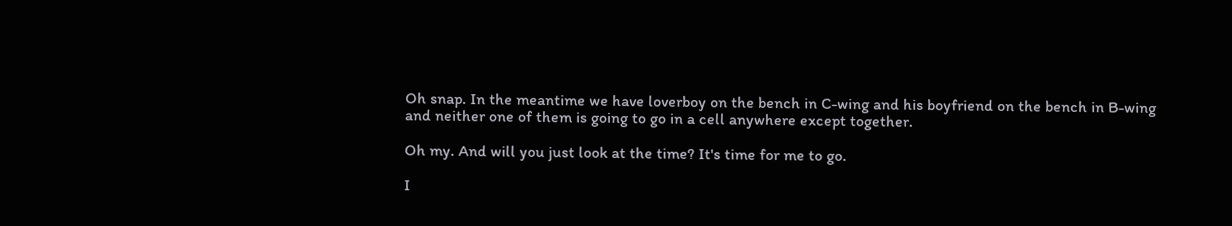Oh snap. In the meantime we have loverboy on the bench in C-wing and his boyfriend on the bench in B-wing and neither one of them is going to go in a cell anywhere except together.

Oh my. And will you just look at the time? It's time for me to go.

I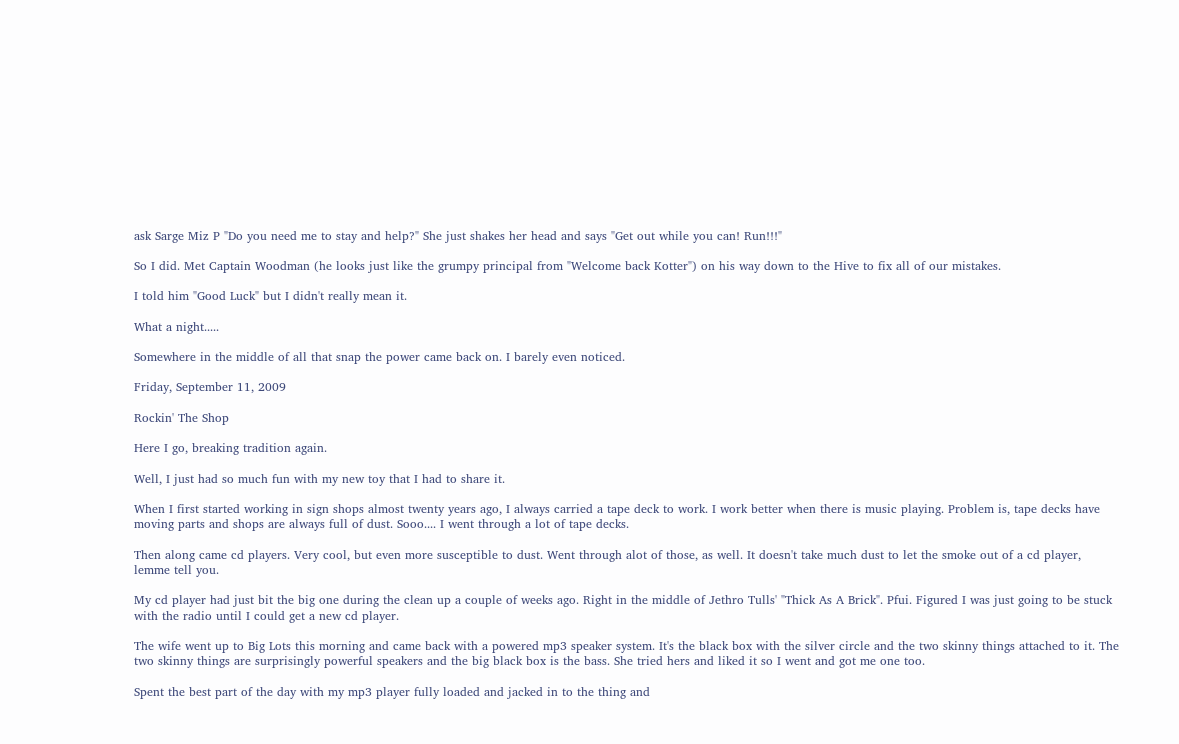ask Sarge Miz P "Do you need me to stay and help?" She just shakes her head and says "Get out while you can! Run!!!"

So I did. Met Captain Woodman (he looks just like the grumpy principal from "Welcome back Kotter") on his way down to the Hive to fix all of our mistakes.

I told him "Good Luck" but I didn't really mean it.

What a night.....

Somewhere in the middle of all that snap the power came back on. I barely even noticed.

Friday, September 11, 2009

Rockin' The Shop

Here I go, breaking tradition again.

Well, I just had so much fun with my new toy that I had to share it.

When I first started working in sign shops almost twenty years ago, I always carried a tape deck to work. I work better when there is music playing. Problem is, tape decks have moving parts and shops are always full of dust. Sooo.... I went through a lot of tape decks.

Then along came cd players. Very cool, but even more susceptible to dust. Went through alot of those, as well. It doesn't take much dust to let the smoke out of a cd player, lemme tell you.

My cd player had just bit the big one during the clean up a couple of weeks ago. Right in the middle of Jethro Tulls' "Thick As A Brick". Pfui. Figured I was just going to be stuck with the radio until I could get a new cd player.

The wife went up to Big Lots this morning and came back with a powered mp3 speaker system. It's the black box with the silver circle and the two skinny things attached to it. The two skinny things are surprisingly powerful speakers and the big black box is the bass. She tried hers and liked it so I went and got me one too.

Spent the best part of the day with my mp3 player fully loaded and jacked in to the thing and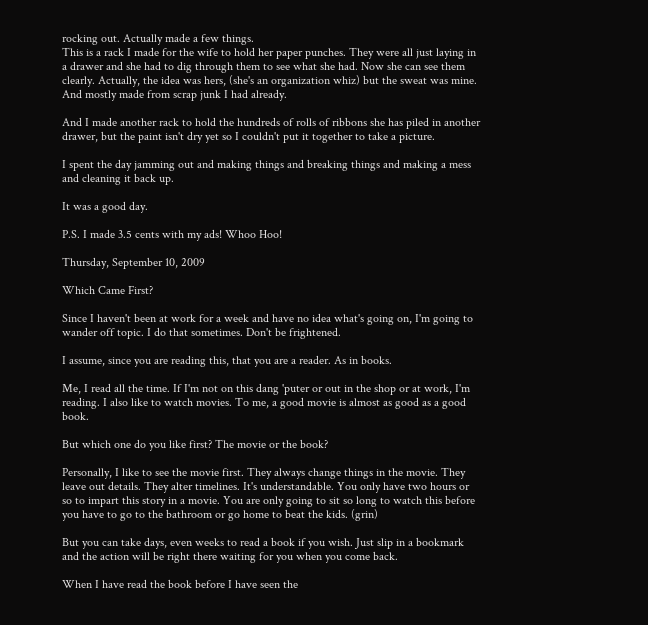rocking out. Actually made a few things.
This is a rack I made for the wife to hold her paper punches. They were all just laying in a drawer and she had to dig through them to see what she had. Now she can see them clearly. Actually, the idea was hers, (she's an organization whiz) but the sweat was mine. And mostly made from scrap junk I had already.

And I made another rack to hold the hundreds of rolls of ribbons she has piled in another drawer, but the paint isn't dry yet so I couldn't put it together to take a picture.

I spent the day jamming out and making things and breaking things and making a mess and cleaning it back up.

It was a good day.

P.S. I made 3.5 cents with my ads! Whoo Hoo!

Thursday, September 10, 2009

Which Came First?

Since I haven't been at work for a week and have no idea what's going on, I'm going to wander off topic. I do that sometimes. Don't be frightened.

I assume, since you are reading this, that you are a reader. As in books.

Me, I read all the time. If I'm not on this dang 'puter or out in the shop or at work, I'm reading. I also like to watch movies. To me, a good movie is almost as good as a good book.

But which one do you like first? The movie or the book?

Personally, I like to see the movie first. They always change things in the movie. They leave out details. They alter timelines. It's understandable. You only have two hours or so to impart this story in a movie. You are only going to sit so long to watch this before you have to go to the bathroom or go home to beat the kids. (grin)

But you can take days, even weeks to read a book if you wish. Just slip in a bookmark and the action will be right there waiting for you when you come back.

When I have read the book before I have seen the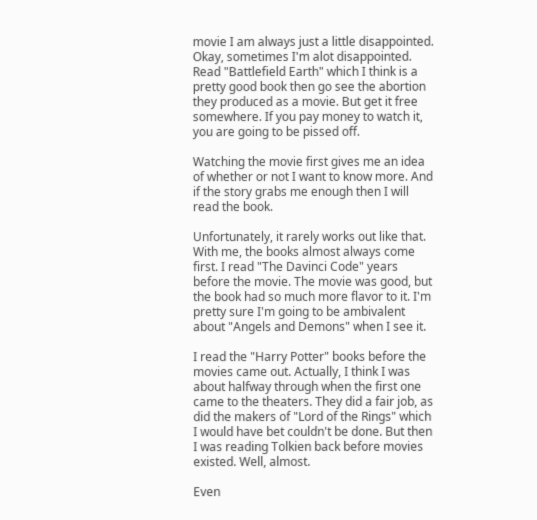movie I am always just a little disappointed. Okay, sometimes I'm alot disappointed. Read "Battlefield Earth" which I think is a pretty good book then go see the abortion they produced as a movie. But get it free somewhere. If you pay money to watch it, you are going to be pissed off.

Watching the movie first gives me an idea of whether or not I want to know more. And if the story grabs me enough then I will read the book.

Unfortunately, it rarely works out like that. With me, the books almost always come first. I read "The Davinci Code" years before the movie. The movie was good, but the book had so much more flavor to it. I'm pretty sure I'm going to be ambivalent about "Angels and Demons" when I see it.

I read the "Harry Potter" books before the movies came out. Actually, I think I was about halfway through when the first one came to the theaters. They did a fair job, as did the makers of "Lord of the Rings" which I would have bet couldn't be done. But then I was reading Tolkien back before movies existed. Well, almost.

Even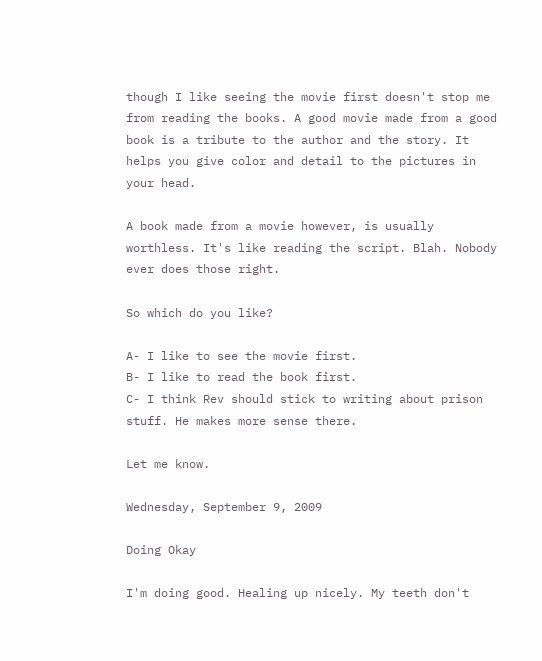though I like seeing the movie first doesn't stop me from reading the books. A good movie made from a good book is a tribute to the author and the story. It helps you give color and detail to the pictures in your head.

A book made from a movie however, is usually worthless. It's like reading the script. Blah. Nobody ever does those right.

So which do you like?

A- I like to see the movie first.
B- I like to read the book first.
C- I think Rev should stick to writing about prison stuff. He makes more sense there.

Let me know.

Wednesday, September 9, 2009

Doing Okay

I'm doing good. Healing up nicely. My teeth don't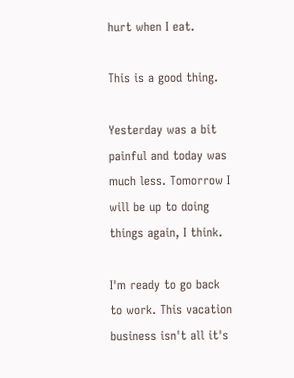hurt when I eat.

This is a good thing.

Yesterday was a bit painful and today was much less. Tomorrow I will be up to doing things again, I think.

I'm ready to go back to work. This vacation business isn't all it's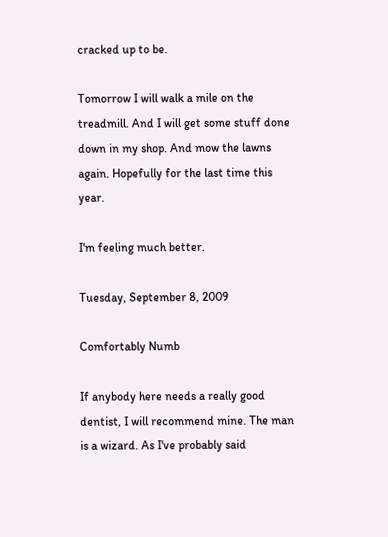cracked up to be.

Tomorrow I will walk a mile on the treadmill. And I will get some stuff done down in my shop. And mow the lawns again. Hopefully for the last time this year.

I'm feeling much better.

Tuesday, September 8, 2009

Comfortably Numb

If anybody here needs a really good dentist, I will recommend mine. The man is a wizard. As I've probably said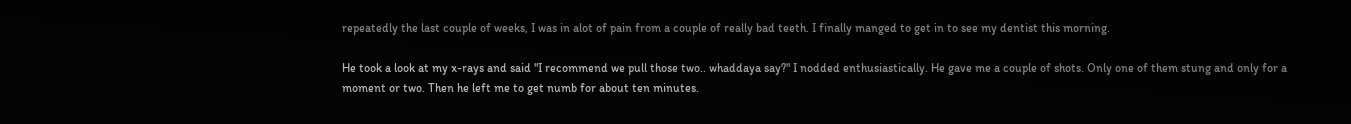repeatedly the last couple of weeks, I was in alot of pain from a couple of really bad teeth. I finally manged to get in to see my dentist this morning.

He took a look at my x-rays and said "I recommend we pull those two.. whaddaya say?" I nodded enthusiastically. He gave me a couple of shots. Only one of them stung and only for a moment or two. Then he left me to get numb for about ten minutes.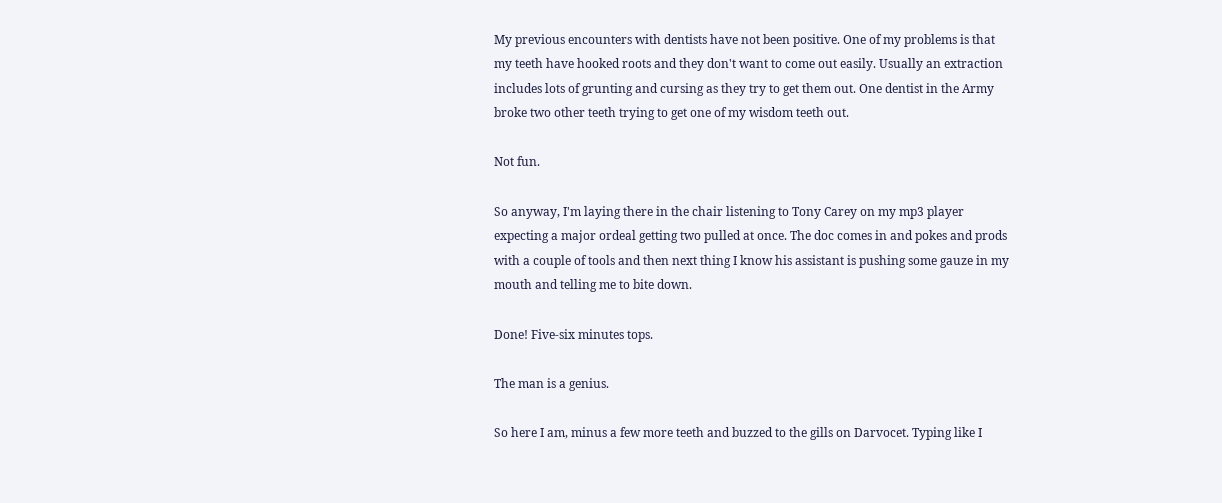My previous encounters with dentists have not been positive. One of my problems is that my teeth have hooked roots and they don't want to come out easily. Usually an extraction includes lots of grunting and cursing as they try to get them out. One dentist in the Army broke two other teeth trying to get one of my wisdom teeth out.

Not fun.

So anyway, I'm laying there in the chair listening to Tony Carey on my mp3 player expecting a major ordeal getting two pulled at once. The doc comes in and pokes and prods with a couple of tools and then next thing I know his assistant is pushing some gauze in my mouth and telling me to bite down.

Done! Five-six minutes tops.

The man is a genius.

So here I am, minus a few more teeth and buzzed to the gills on Darvocet. Typing like I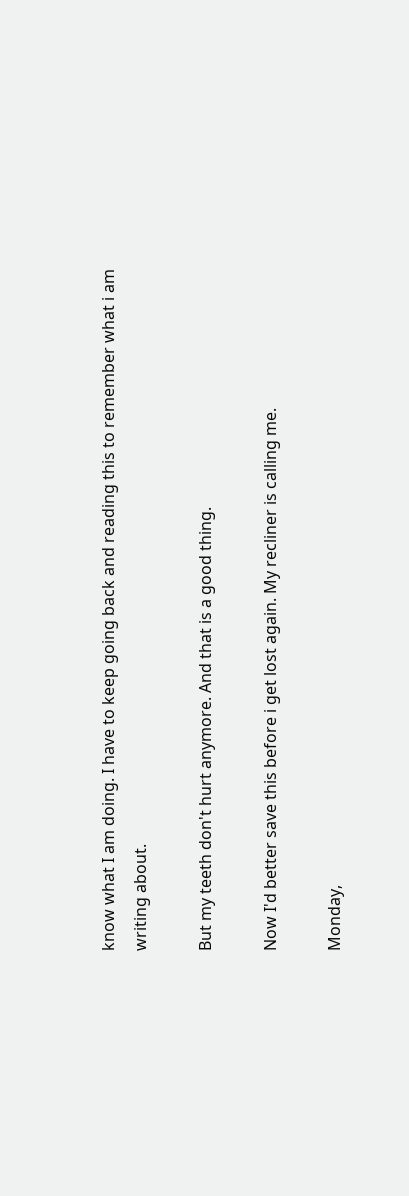know what I am doing. I have to keep going back and reading this to remember what i am writing about.

But my teeth don't hurt anymore. And that is a good thing.

Now I'd better save this before i get lost again. My recliner is calling me.

Monday,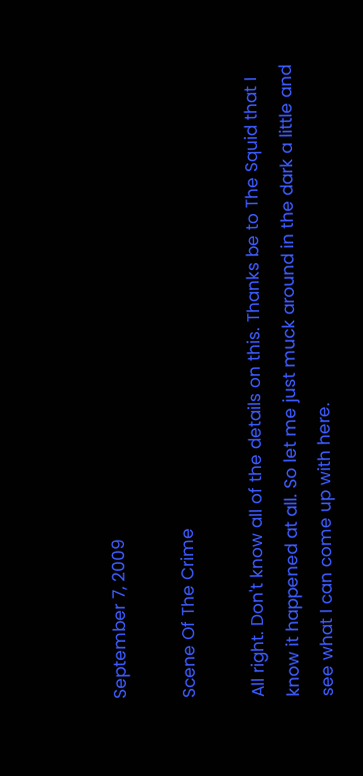September 7, 2009

Scene Of The Crime

All right. Don't know all of the details on this. Thanks be to The Squid that I know it happened at all. So let me just muck around in the dark a little and see what I can come up with here.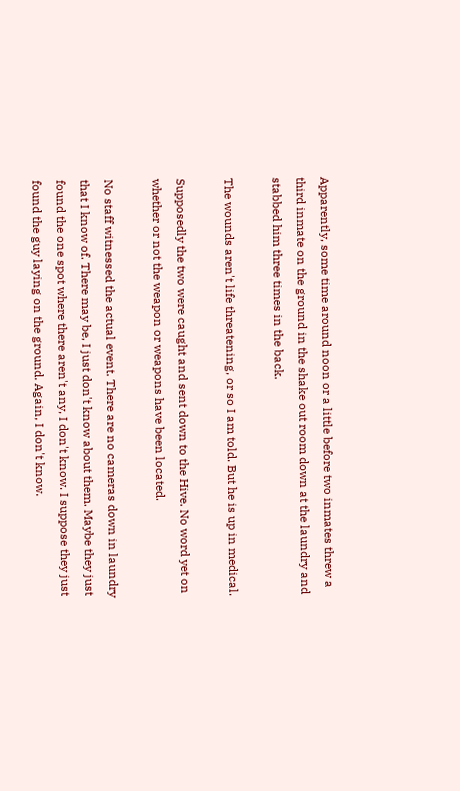Apparently, some time around noon or a little before two inmates threw a third inmate on the ground in the shake out room down at the laundry and stabbed him three times in the back.

The wounds aren't life threatening, or so I am told. But he is up in medical.

Supposedly the two were caught and sent down to the Hive. No word yet on whether or not the weapon or weapons have been located.

No staff witnessed the actual event. There are no cameras down in laundry that I know of. There may be, I just don't know about them. Maybe they just found the one spot where there aren't any, I don't know. I suppose they just found the guy laying on the ground. Again, I don't know.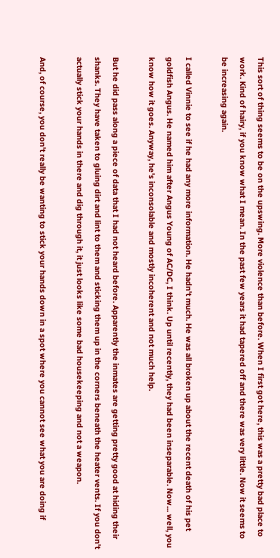This sort of thing seems to be on the upswing. More violence than before. When I first got here, this was a pretty bad place to work. Kind of hairy, if you know what I mean. In the past few years it had tapered off and there was very little. Now it seems to be increasing again.

I called Vinnie to see if he had any more information. He hadn't much. He was all broken up about the recent death of his pet goldfish Angus. He named him after Angus Young of AC/DC, I think. Up until recently, they had been inseparable. Now... well, you know how it goes. Anyway, he's inconsolable and mostly incoherent and not much help.

But he did pass along a piece of data that I had not heard before. Apparently the inmates are getting pretty good at hiding their shanks. They have taken to gluing dirt and lint to them and sticking them up in the corners beneath the heater vents. If you don't actually stick your hands in there and dig through it, it just looks like some bad housekeeping and not a weapon.

And, of course, you don't really be wanting to stick your hands down in a spot where you cannot see what you are doing if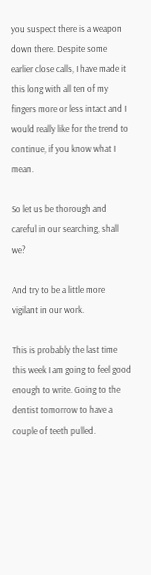you suspect there is a weapon down there. Despite some earlier close calls, I have made it this long with all ten of my fingers more or less intact and I would really like for the trend to continue, if you know what I mean.

So let us be thorough and careful in our searching, shall we?

And try to be a little more vigilant in our work.

This is probably the last time this week I am going to feel good enough to write. Going to the dentist tomorrow to have a couple of teeth pulled.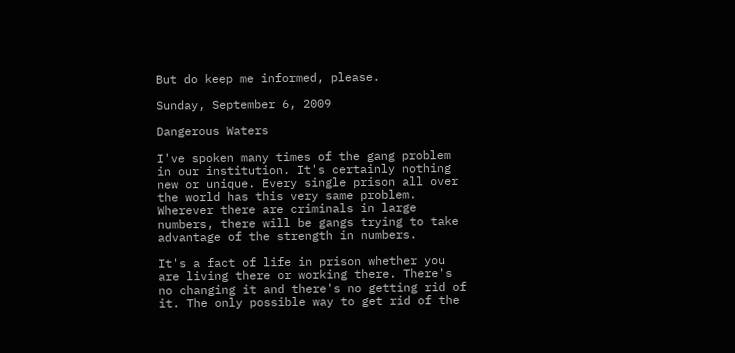But do keep me informed, please.

Sunday, September 6, 2009

Dangerous Waters

I've spoken many times of the gang problem in our institution. It's certainly nothing new or unique. Every single prison all over the world has this very same problem. Wherever there are criminals in large numbers, there will be gangs trying to take advantage of the strength in numbers.

It's a fact of life in prison whether you are living there or working there. There's no changing it and there's no getting rid of it. The only possible way to get rid of the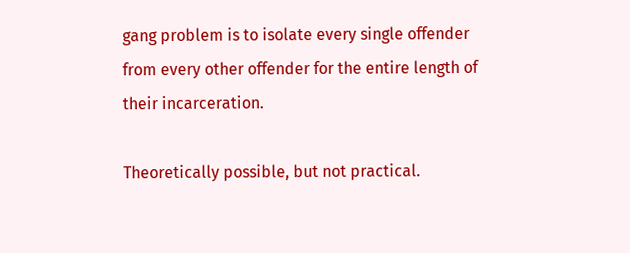gang problem is to isolate every single offender from every other offender for the entire length of their incarceration.

Theoretically possible, but not practical.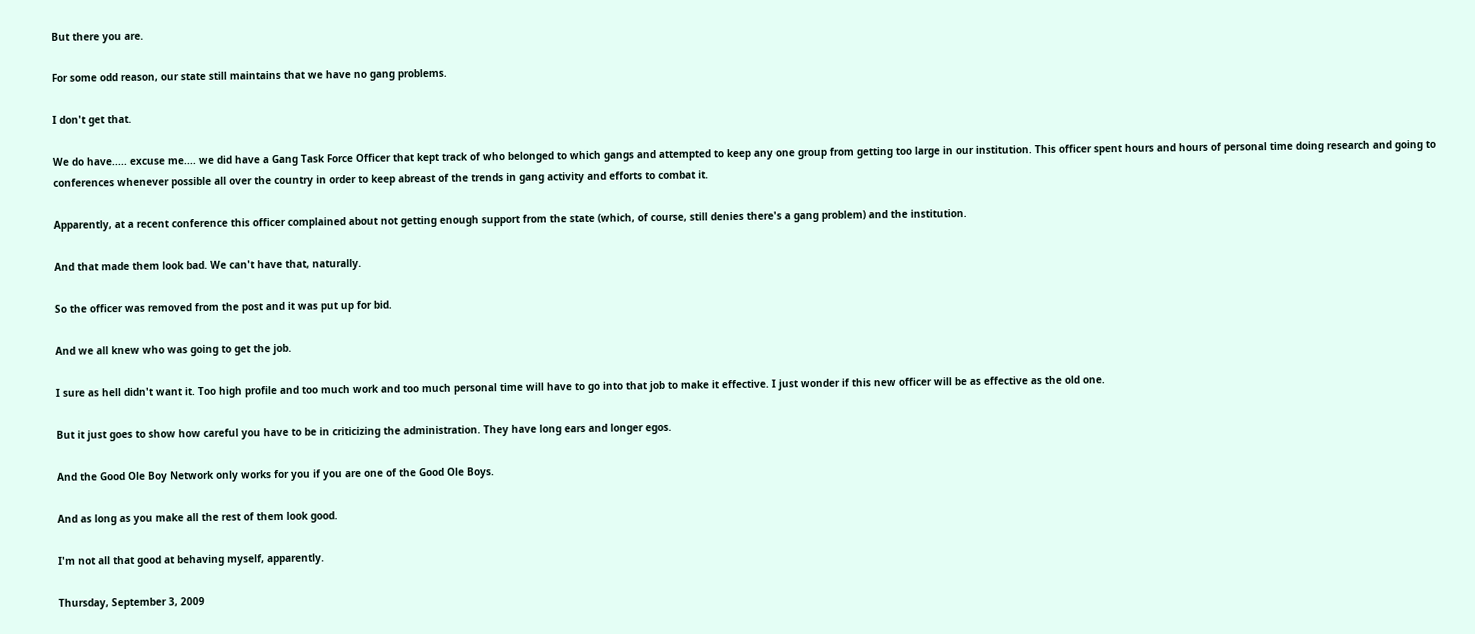But there you are.

For some odd reason, our state still maintains that we have no gang problems.

I don't get that.

We do have..... excuse me.... we did have a Gang Task Force Officer that kept track of who belonged to which gangs and attempted to keep any one group from getting too large in our institution. This officer spent hours and hours of personal time doing research and going to conferences whenever possible all over the country in order to keep abreast of the trends in gang activity and efforts to combat it.

Apparently, at a recent conference this officer complained about not getting enough support from the state (which, of course, still denies there's a gang problem) and the institution.

And that made them look bad. We can't have that, naturally.

So the officer was removed from the post and it was put up for bid.

And we all knew who was going to get the job.

I sure as hell didn't want it. Too high profile and too much work and too much personal time will have to go into that job to make it effective. I just wonder if this new officer will be as effective as the old one.

But it just goes to show how careful you have to be in criticizing the administration. They have long ears and longer egos.

And the Good Ole Boy Network only works for you if you are one of the Good Ole Boys.

And as long as you make all the rest of them look good.

I'm not all that good at behaving myself, apparently.

Thursday, September 3, 2009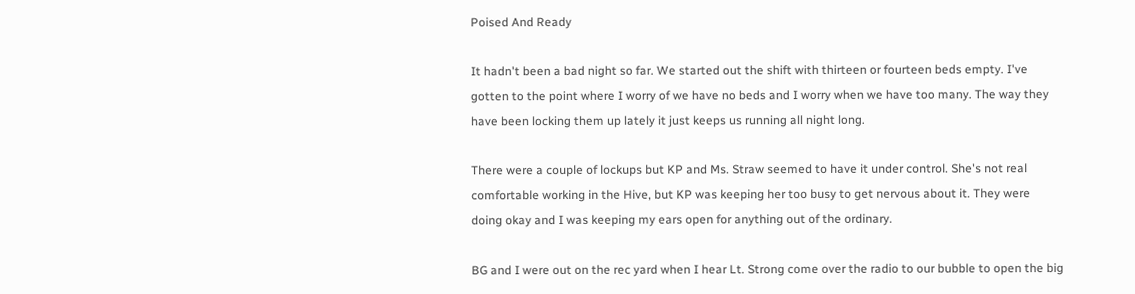Poised And Ready

It hadn't been a bad night so far. We started out the shift with thirteen or fourteen beds empty. I've gotten to the point where I worry of we have no beds and I worry when we have too many. The way they have been locking them up lately it just keeps us running all night long.

There were a couple of lockups but KP and Ms. Straw seemed to have it under control. She's not real comfortable working in the Hive, but KP was keeping her too busy to get nervous about it. They were doing okay and I was keeping my ears open for anything out of the ordinary.

BG and I were out on the rec yard when I hear Lt. Strong come over the radio to our bubble to open the big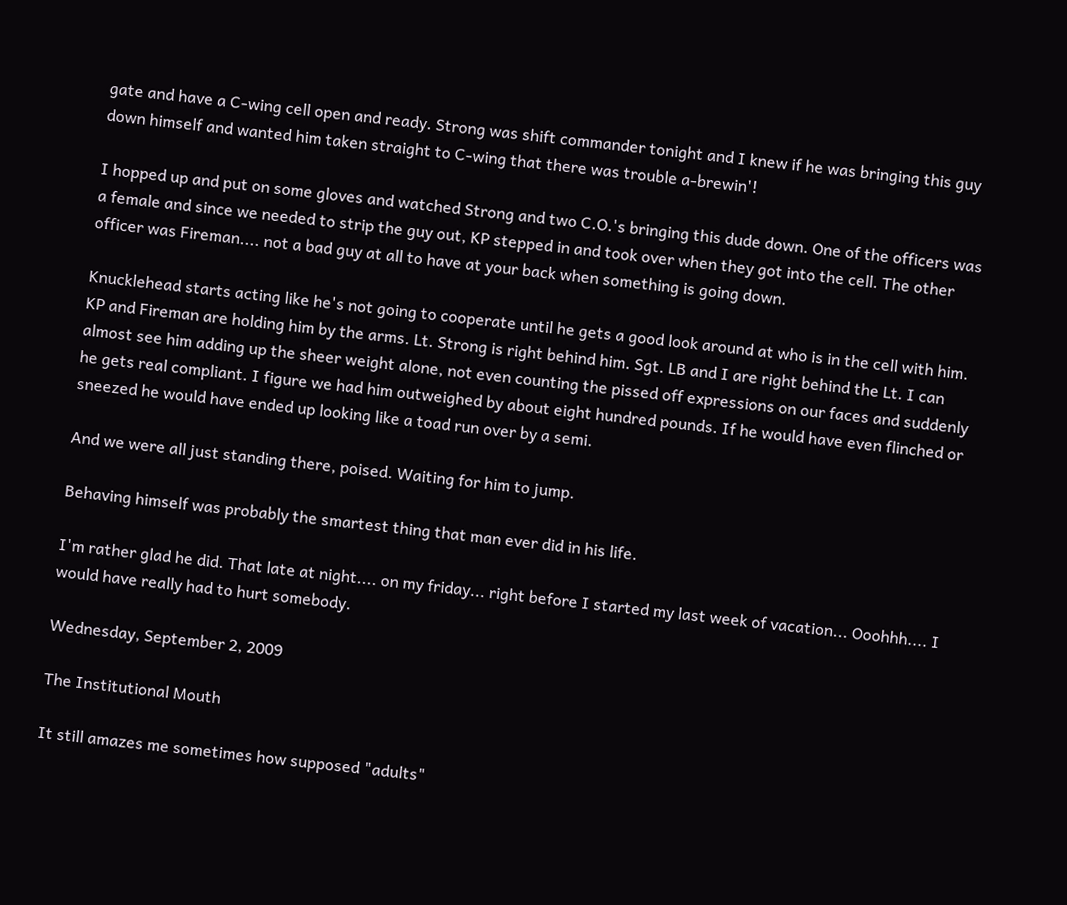gate and have a C-wing cell open and ready. Strong was shift commander tonight and I knew if he was bringing this guy down himself and wanted him taken straight to C-wing that there was trouble a-brewin'!

I hopped up and put on some gloves and watched Strong and two C.O.'s bringing this dude down. One of the officers was a female and since we needed to strip the guy out, KP stepped in and took over when they got into the cell. The other officer was Fireman.... not a bad guy at all to have at your back when something is going down.

Knucklehead starts acting like he's not going to cooperate until he gets a good look around at who is in the cell with him. KP and Fireman are holding him by the arms. Lt. Strong is right behind him. Sgt. LB and I are right behind the Lt. I can almost see him adding up the sheer weight alone, not even counting the pissed off expressions on our faces and suddenly he gets real compliant. I figure we had him outweighed by about eight hundred pounds. If he would have even flinched or sneezed he would have ended up looking like a toad run over by a semi.

And we were all just standing there, poised. Waiting for him to jump.

Behaving himself was probably the smartest thing that man ever did in his life.

I'm rather glad he did. That late at night.... on my friday... right before I started my last week of vacation... Ooohhh.... I would have really had to hurt somebody.

Wednesday, September 2, 2009

The Institutional Mouth

It still amazes me sometimes how supposed "adults"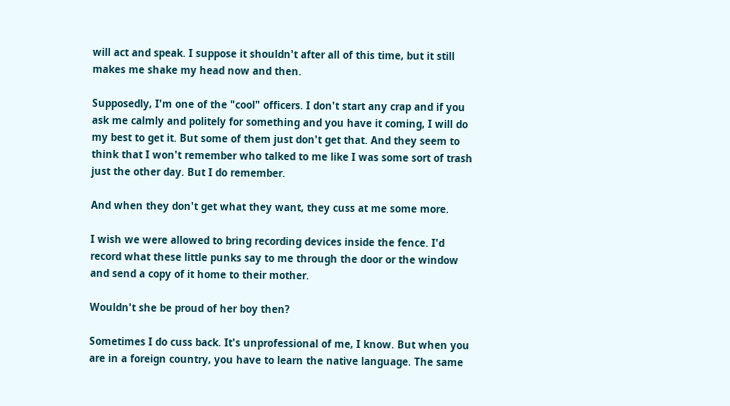will act and speak. I suppose it shouldn't after all of this time, but it still makes me shake my head now and then.

Supposedly, I'm one of the "cool" officers. I don't start any crap and if you ask me calmly and politely for something and you have it coming, I will do my best to get it. But some of them just don't get that. And they seem to think that I won't remember who talked to me like I was some sort of trash just the other day. But I do remember.

And when they don't get what they want, they cuss at me some more.

I wish we were allowed to bring recording devices inside the fence. I'd record what these little punks say to me through the door or the window and send a copy of it home to their mother.

Wouldn't she be proud of her boy then?

Sometimes I do cuss back. It's unprofessional of me, I know. But when you are in a foreign country, you have to learn the native language. The same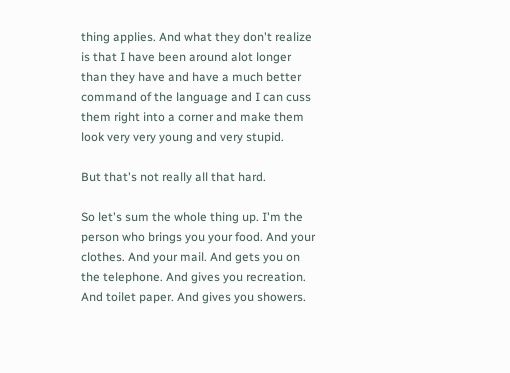thing applies. And what they don't realize is that I have been around alot longer than they have and have a much better command of the language and I can cuss them right into a corner and make them look very very young and very stupid.

But that's not really all that hard.

So let's sum the whole thing up. I'm the person who brings you your food. And your clothes. And your mail. And gets you on the telephone. And gives you recreation. And toilet paper. And gives you showers.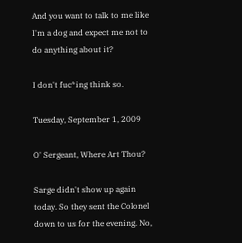And you want to talk to me like I'm a dog and expect me not to do anything about it?

I don't fuc*ing think so.

Tuesday, September 1, 2009

O' Sergeant, Where Art Thou?

Sarge didn't show up again today. So they sent the Colonel down to us for the evening. No,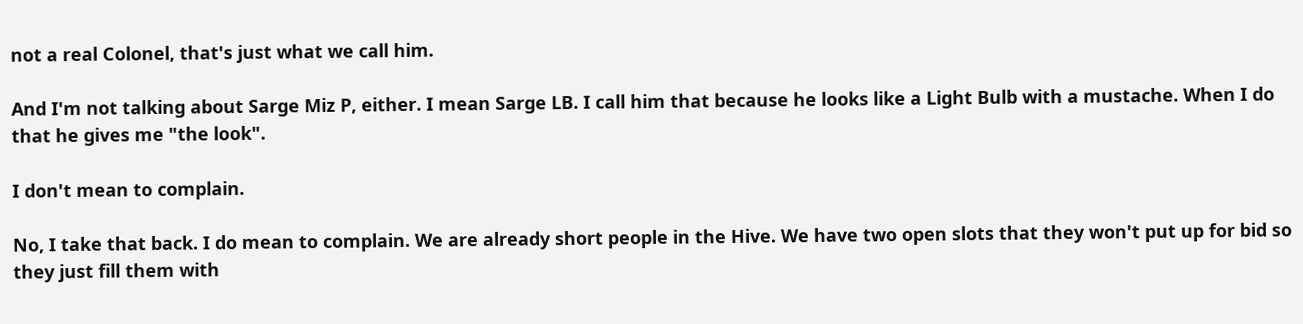not a real Colonel, that's just what we call him.

And I'm not talking about Sarge Miz P, either. I mean Sarge LB. I call him that because he looks like a Light Bulb with a mustache. When I do that he gives me "the look".

I don't mean to complain.

No, I take that back. I do mean to complain. We are already short people in the Hive. We have two open slots that they won't put up for bid so they just fill them with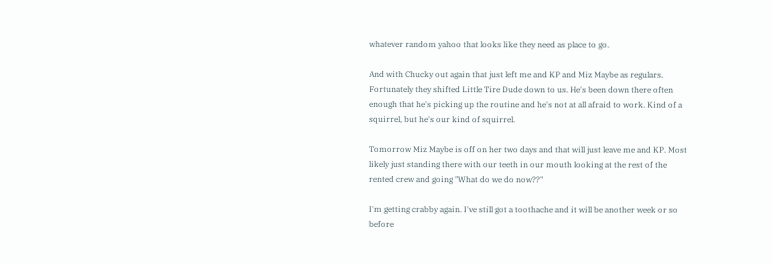whatever random yahoo that looks like they need as place to go.

And with Chucky out again that just left me and KP and Miz Maybe as regulars. Fortunately they shifted Little Tire Dude down to us. He's been down there often enough that he's picking up the routine and he's not at all afraid to work. Kind of a squirrel, but he's our kind of squirrel.

Tomorrow Miz Maybe is off on her two days and that will just leave me and KP. Most likely just standing there with our teeth in our mouth looking at the rest of the rented crew and going "What do we do now??"

I'm getting crabby again. I've still got a toothache and it will be another week or so before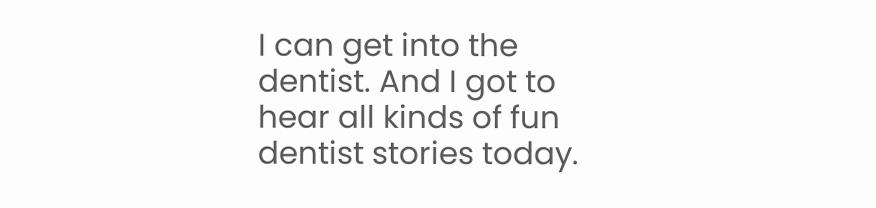I can get into the dentist. And I got to hear all kinds of fun dentist stories today.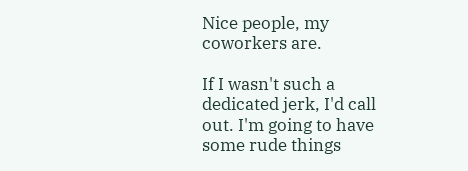Nice people, my coworkers are.

If I wasn't such a dedicated jerk, I'd call out. I'm going to have some rude things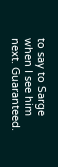to say to Sarge when I see him next. Guaranteed.